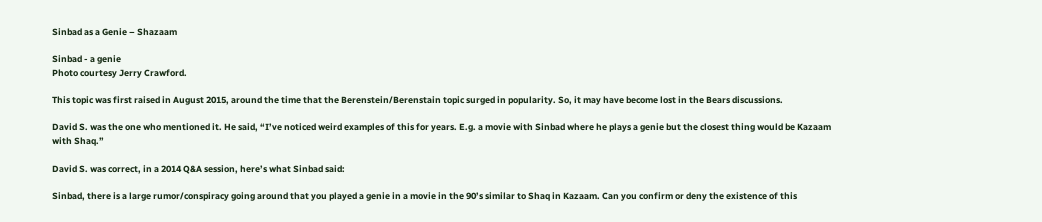Sinbad as a Genie – Shazaam

Sinbad - a genie
Photo courtesy Jerry Crawford.

This topic was first raised in August 2015, around the time that the Berenstein/Berenstain topic surged in popularity. So, it may have become lost in the Bears discussions.

David S. was the one who mentioned it. He said, “I’ve noticed weird examples of this for years. E.g. a movie with Sinbad where he plays a genie but the closest thing would be Kazaam with Shaq.”

David S. was correct, in a 2014 Q&A session, here’s what Sinbad said:

Sinbad, there is a large rumor/conspiracy going around that you played a genie in a movie in the 90’s similar to Shaq in Kazaam. Can you confirm or deny the existence of this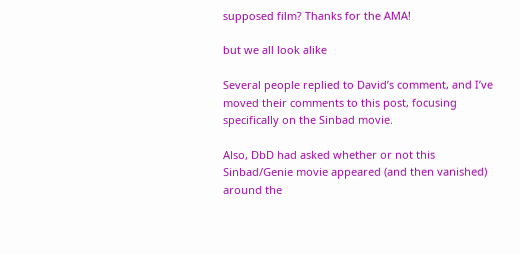supposed film? Thanks for the AMA!

but we all look alike

Several people replied to David’s comment, and I’ve moved their comments to this post, focusing specifically on the Sinbad movie.

Also, DbD had asked whether or not this Sinbad/Genie movie appeared (and then vanished) around the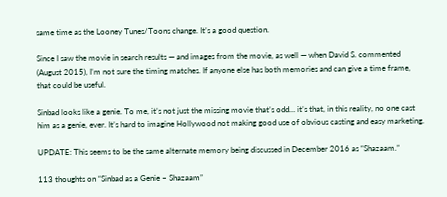same time as the Looney Tunes/Toons change. It’s a good question.

Since I saw the movie in search results — and images from the movie, as well — when David S. commented (August 2015), I’m not sure the timing matches. If anyone else has both memories and can give a time frame, that could be useful.

Sinbad looks like a genie. To me, it’s not just the missing movie that’s odd… it’s that, in this reality, no one cast him as a genie, ever. It’s hard to imagine Hollywood not making good use of obvious casting and easy marketing.

UPDATE: This seems to be the same alternate memory being discussed in December 2016 as “Shazaam.”

113 thoughts on “Sinbad as a Genie – Shazaam”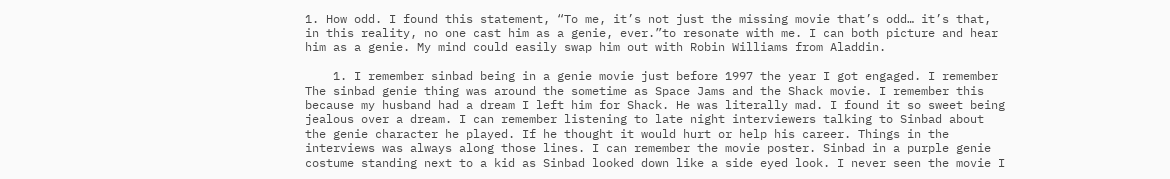1. How odd. I found this statement, “To me, it’s not just the missing movie that’s odd… it’s that, in this reality, no one cast him as a genie, ever.”to resonate with me. I can both picture and hear him as a genie. My mind could easily swap him out with Robin Williams from Aladdin.

    1. I remember sinbad being in a genie movie just before 1997 the year I got engaged. I remember The sinbad genie thing was around the sometime as Space Jams and the Shack movie. I remember this because my husband had a dream I left him for Shack. He was literally mad. I found it so sweet being jealous over a dream. I can remember listening to late night interviewers talking to Sinbad about the genie character he played. If he thought it would hurt or help his career. Things in the interviews was always along those lines. I can remember the movie poster. Sinbad in a purple genie costume standing next to a kid as Sinbad looked down like a side eyed look. I never seen the movie I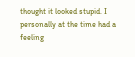thought it looked stupid. I personally at the time had a feeling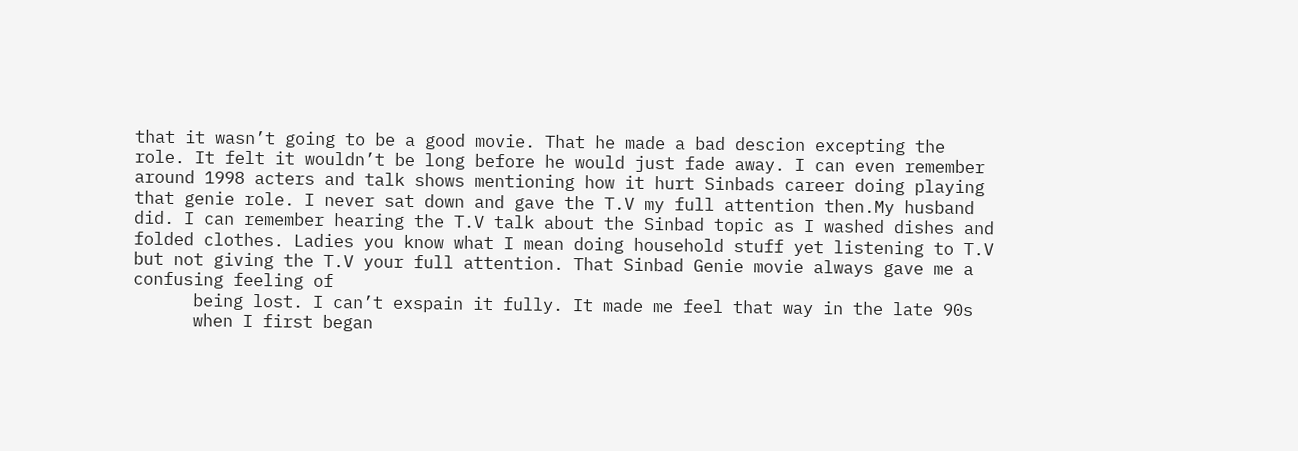that it wasn’t going to be a good movie. That he made a bad descion excepting the role. It felt it wouldn’t be long before he would just fade away. I can even remember around 1998 acters and talk shows mentioning how it hurt Sinbads career doing playing that genie role. I never sat down and gave the T.V my full attention then.My husband did. I can remember hearing the T.V talk about the Sinbad topic as I washed dishes and folded clothes. Ladies you know what I mean doing household stuff yet listening to T.V but not giving the T.V your full attention. That Sinbad Genie movie always gave me a confusing feeling of
      being lost. I can’t exspain it fully. It made me feel that way in the late 90s
      when I first began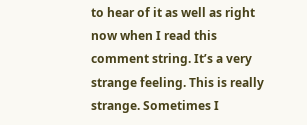to hear of it as well as right now when I read this comment string. It’s a very strange feeling. This is really strange. Sometimes I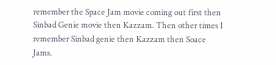remember the Space Jam movie coming out first then Sinbad Genie movie then Kazzam. Then other times I remember Sinbad genie then Kazzam then Soace Jams.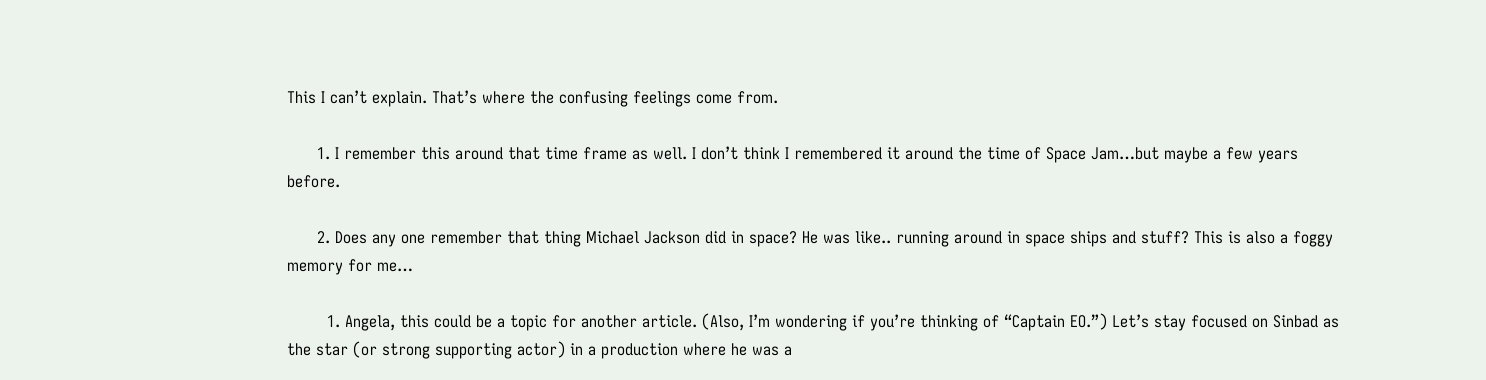This I can’t explain. That’s where the confusing feelings come from.

      1. I remember this around that time frame as well. I don’t think I remembered it around the time of Space Jam…but maybe a few years before.

      2. Does any one remember that thing Michael Jackson did in space? He was like.. running around in space ships and stuff? This is also a foggy memory for me…

        1. Angela, this could be a topic for another article. (Also, I’m wondering if you’re thinking of “Captain EO.”) Let’s stay focused on Sinbad as the star (or strong supporting actor) in a production where he was a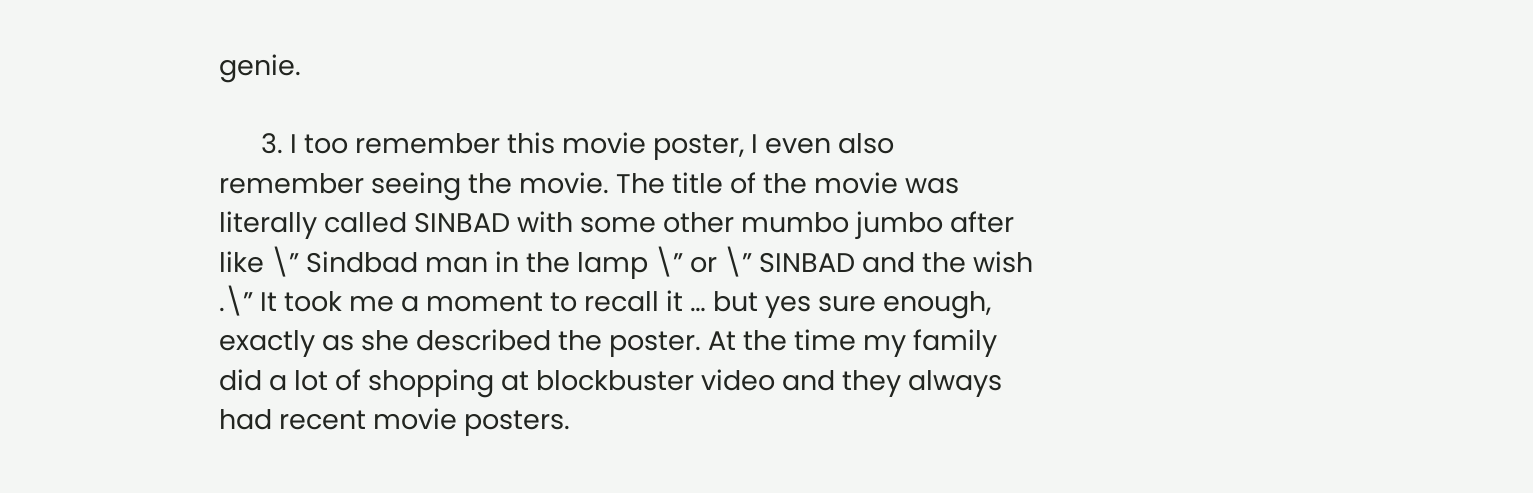genie.

      3. I too remember this movie poster, I even also remember seeing the movie. The title of the movie was literally called SINBAD with some other mumbo jumbo after like \” Sindbad man in the lamp \” or \” SINBAD and the wish .\” It took me a moment to recall it … but yes sure enough, exactly as she described the poster. At the time my family did a lot of shopping at blockbuster video and they always had recent movie posters.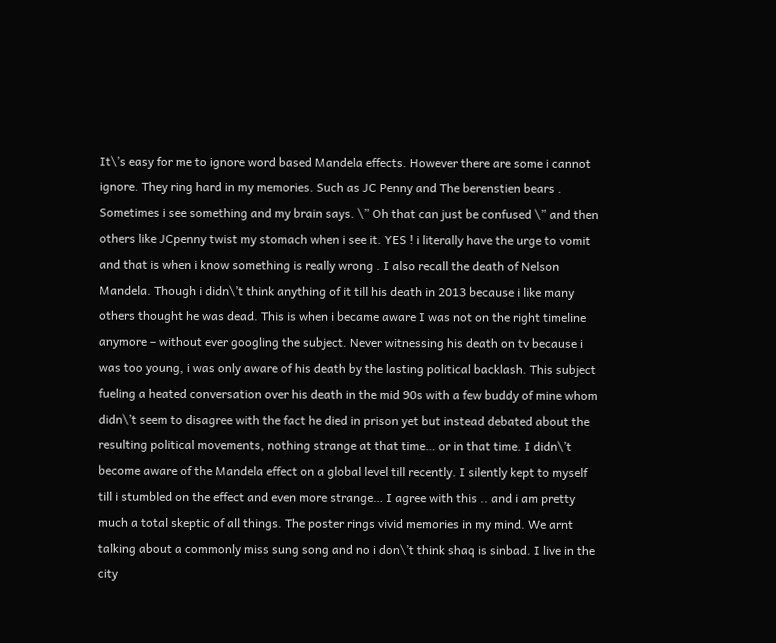It\’s easy for me to ignore word based Mandela effects. However there are some i cannot ignore. They ring hard in my memories. Such as JC Penny and The berenstien bears . Sometimes i see something and my brain says. \” Oh that can just be confused \” and then others like JCpenny twist my stomach when i see it. YES ! i literally have the urge to vomit and that is when i know something is really wrong . I also recall the death of Nelson Mandela. Though i didn\’t think anything of it till his death in 2013 because i like many others thought he was dead. This is when i became aware I was not on the right timeline anymore – without ever googling the subject. Never witnessing his death on tv because i was too young, i was only aware of his death by the lasting political backlash. This subject fueling a heated conversation over his death in the mid 90s with a few buddy of mine whom didn\’t seem to disagree with the fact he died in prison yet but instead debated about the resulting political movements, nothing strange at that time… or in that time. I didn\’t become aware of the Mandela effect on a global level till recently. I silently kept to myself till i stumbled on the effect and even more strange… I agree with this .. and i am pretty much a total skeptic of all things. The poster rings vivid memories in my mind. We arnt talking about a commonly miss sung song and no i don\’t think shaq is sinbad. I live in the city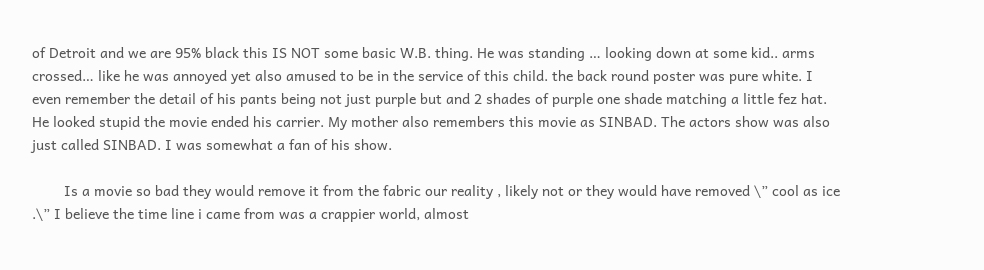of Detroit and we are 95% black this IS NOT some basic W.B. thing. He was standing … looking down at some kid.. arms crossed… like he was annoyed yet also amused to be in the service of this child. the back round poster was pure white. I even remember the detail of his pants being not just purple but and 2 shades of purple one shade matching a little fez hat. He looked stupid the movie ended his carrier. My mother also remembers this movie as SINBAD. The actors show was also just called SINBAD. I was somewhat a fan of his show.

        Is a movie so bad they would remove it from the fabric our reality , likely not or they would have removed \” cool as ice .\” I believe the time line i came from was a crappier world, almost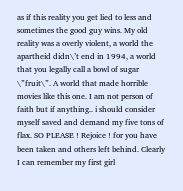as if this reality you get lied to less and sometimes the good guy wins. My old reality was a overly violent, a world the apartheid didn\’t end in 1994, a world that you legally call a bowl of sugar \”fruit\”. A world that made horrible movies like this one. I am not person of faith but if anything.. i should consider myself saved and demand my five tons of flax. SO PLEASE ! Rejoice ! for you have been taken and others left behind. Clearly I can remember my first girl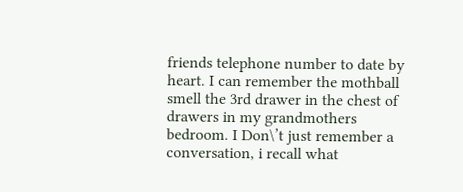friends telephone number to date by heart. I can remember the mothball smell the 3rd drawer in the chest of drawers in my grandmothers bedroom. I Don\’t just remember a conversation, i recall what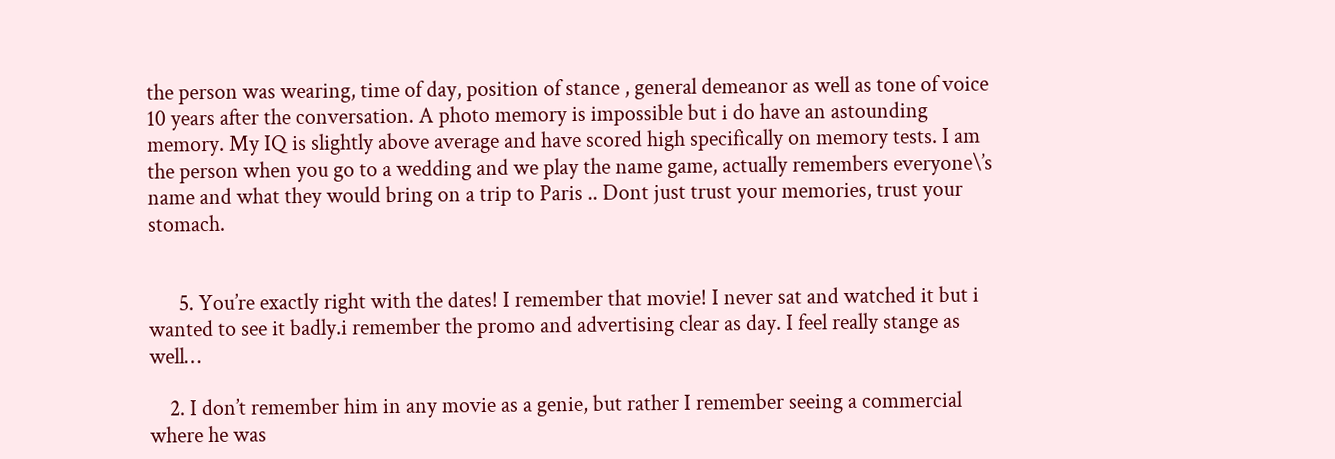the person was wearing, time of day, position of stance , general demeanor as well as tone of voice 10 years after the conversation. A photo memory is impossible but i do have an astounding memory. My IQ is slightly above average and have scored high specifically on memory tests. I am the person when you go to a wedding and we play the name game, actually remembers everyone\’s name and what they would bring on a trip to Paris .. Dont just trust your memories, trust your stomach.


      5. You’re exactly right with the dates! I remember that movie! I never sat and watched it but i wanted to see it badly.i remember the promo and advertising clear as day. I feel really stange as well…

    2. I don’t remember him in any movie as a genie, but rather I remember seeing a commercial where he was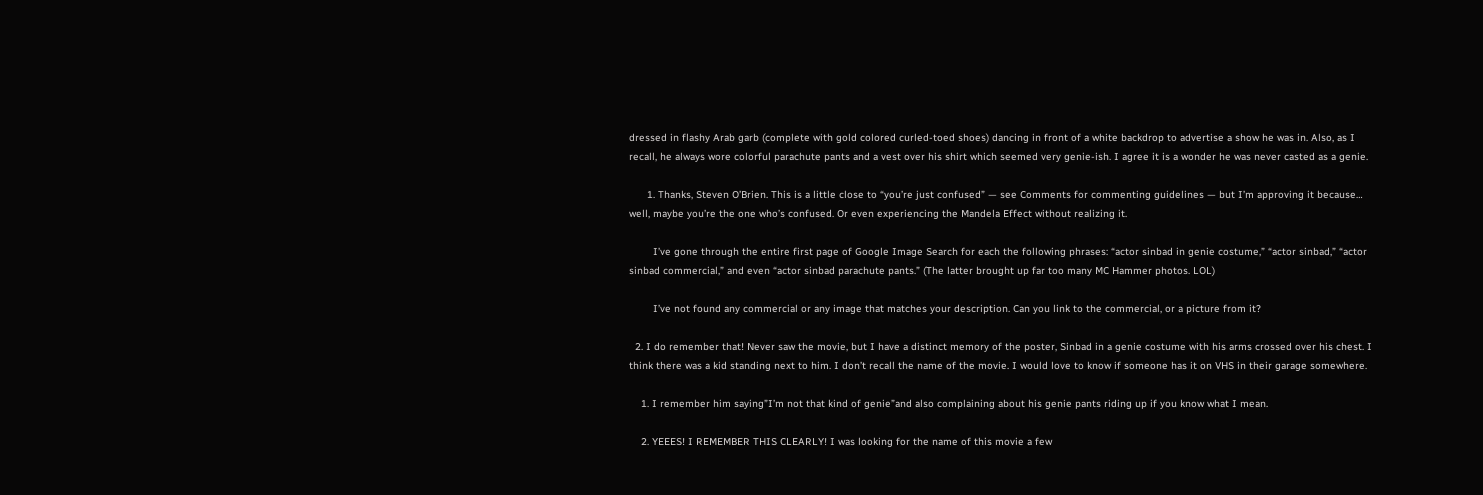dressed in flashy Arab garb (complete with gold colored curled-toed shoes) dancing in front of a white backdrop to advertise a show he was in. Also, as I recall, he always wore colorful parachute pants and a vest over his shirt which seemed very genie-ish. I agree it is a wonder he was never casted as a genie.

      1. Thanks, Steven O’Brien. This is a little close to “you’re just confused” — see Comments for commenting guidelines — but I’m approving it because… well, maybe you’re the one who’s confused. Or even experiencing the Mandela Effect without realizing it.

        I’ve gone through the entire first page of Google Image Search for each the following phrases: “actor sinbad in genie costume,” “actor sinbad,” “actor sinbad commercial,” and even “actor sinbad parachute pants.” (The latter brought up far too many MC Hammer photos. LOL)

        I’ve not found any commercial or any image that matches your description. Can you link to the commercial, or a picture from it?

  2. I do remember that! Never saw the movie, but I have a distinct memory of the poster, Sinbad in a genie costume with his arms crossed over his chest. I think there was a kid standing next to him. I don’t recall the name of the movie. I would love to know if someone has it on VHS in their garage somewhere.

    1. I remember him saying”I’m not that kind of genie”and also complaining about his genie pants riding up if you know what I mean.

    2. YEEES! I REMEMBER THIS CLEARLY! I was looking for the name of this movie a few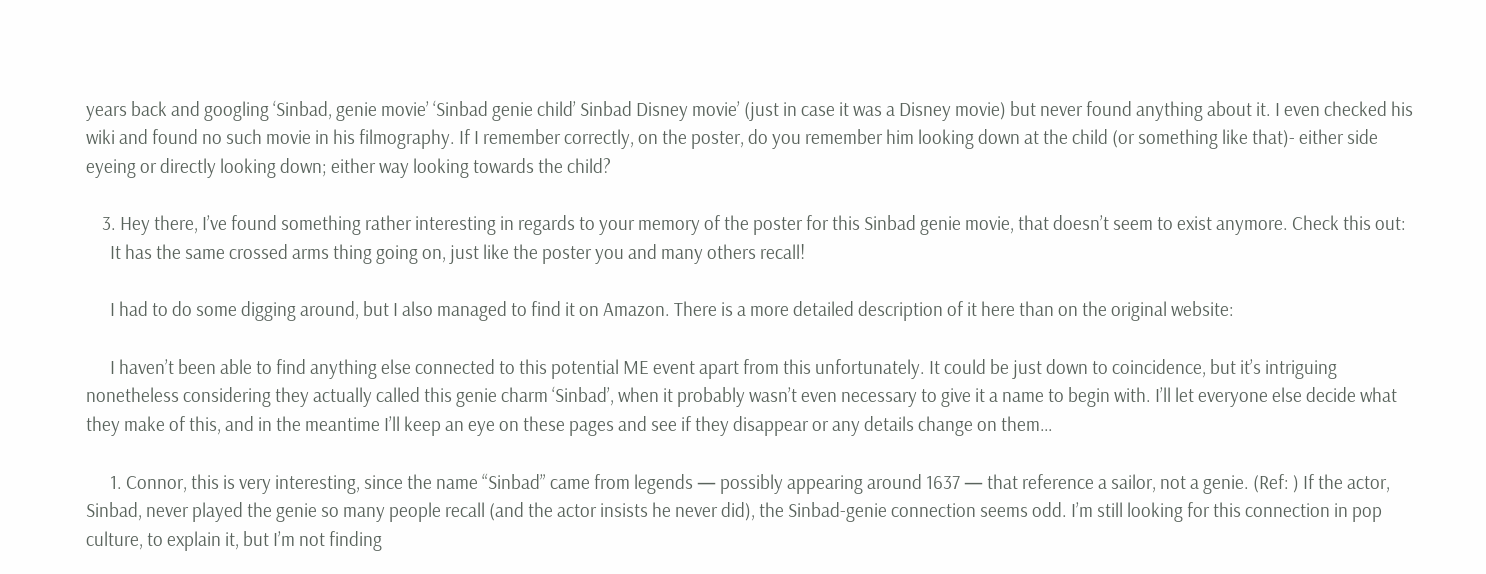years back and googling ‘Sinbad, genie movie’ ‘Sinbad genie child’ Sinbad Disney movie’ (just in case it was a Disney movie) but never found anything about it. I even checked his wiki and found no such movie in his filmography. If I remember correctly, on the poster, do you remember him looking down at the child (or something like that)- either side eyeing or directly looking down; either way looking towards the child?

    3. Hey there, I’ve found something rather interesting in regards to your memory of the poster for this Sinbad genie movie, that doesn’t seem to exist anymore. Check this out:
      It has the same crossed arms thing going on, just like the poster you and many others recall!

      I had to do some digging around, but I also managed to find it on Amazon. There is a more detailed description of it here than on the original website:

      I haven’t been able to find anything else connected to this potential ME event apart from this unfortunately. It could be just down to coincidence, but it’s intriguing nonetheless considering they actually called this genie charm ‘Sinbad’, when it probably wasn’t even necessary to give it a name to begin with. I’ll let everyone else decide what they make of this, and in the meantime I’ll keep an eye on these pages and see if they disappear or any details change on them…

      1. Connor, this is very interesting, since the name “Sinbad” came from legends — possibly appearing around 1637 — that reference a sailor, not a genie. (Ref: ) If the actor, Sinbad, never played the genie so many people recall (and the actor insists he never did), the Sinbad-genie connection seems odd. I’m still looking for this connection in pop culture, to explain it, but I’m not finding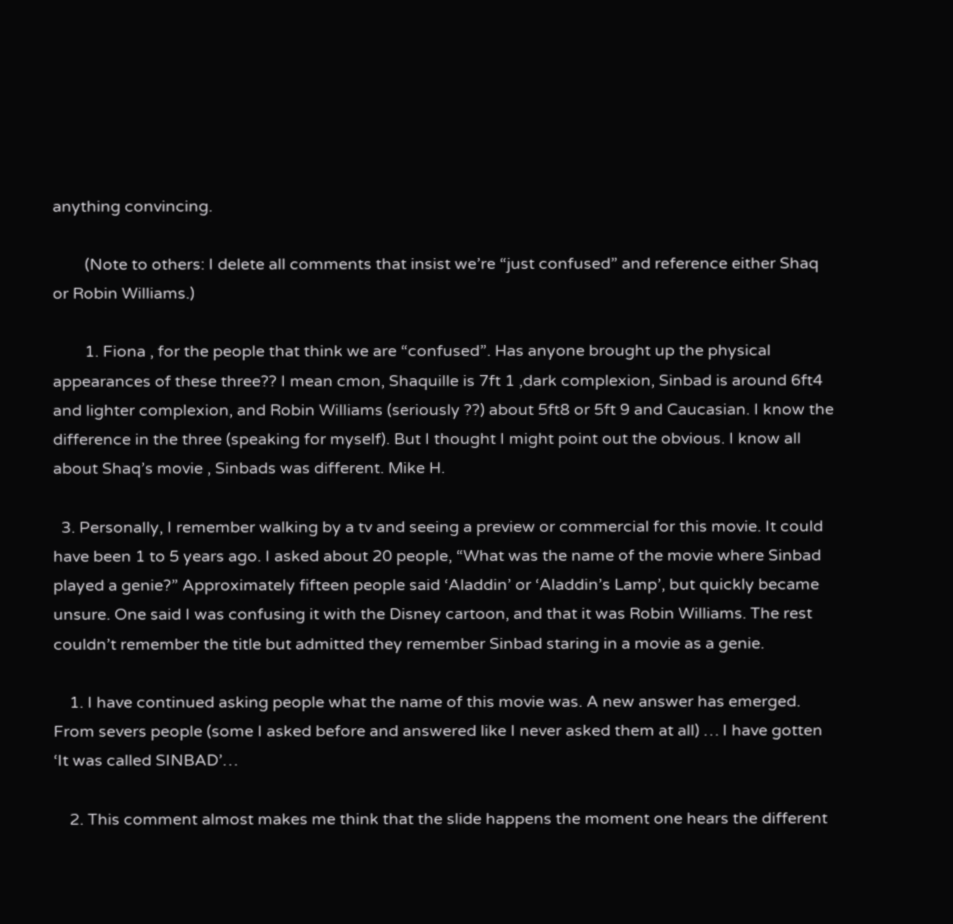anything convincing.

        (Note to others: I delete all comments that insist we’re “just confused” and reference either Shaq or Robin Williams.)

        1. Fiona , for the people that think we are “confused”. Has anyone brought up the physical appearances of these three?? I mean cmon, Shaquille is 7ft 1 ,dark complexion, Sinbad is around 6ft4 and lighter complexion, and Robin Williams (seriously ??) about 5ft8 or 5ft 9 and Caucasian. I know the difference in the three (speaking for myself). But I thought I might point out the obvious. I know all about Shaq’s movie , Sinbads was different. Mike H.

  3. Personally, I remember walking by a tv and seeing a preview or commercial for this movie. It could have been 1 to 5 years ago. I asked about 20 people, “What was the name of the movie where Sinbad played a genie?” Approximately fifteen people said ‘Aladdin’ or ‘Aladdin’s Lamp’, but quickly became unsure. One said I was confusing it with the Disney cartoon, and that it was Robin Williams. The rest couldn’t remember the title but admitted they remember Sinbad staring in a movie as a genie.

    1. I have continued asking people what the name of this movie was. A new answer has emerged. From severs people (some I asked before and answered like I never asked them at all) … I have gotten ‘It was called SINBAD’…

    2. This comment almost makes me think that the slide happens the moment one hears the different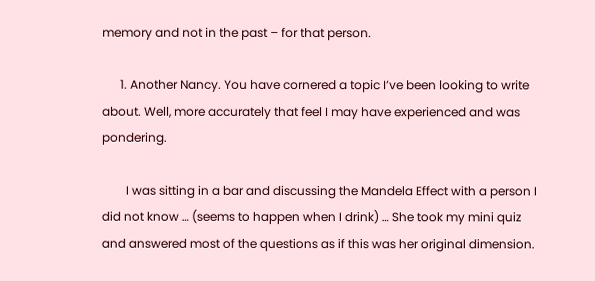memory and not in the past – for that person.

      1. Another Nancy. You have cornered a topic I’ve been looking to write about. Well, more accurately that feel I may have experienced and was pondering.

        I was sitting in a bar and discussing the Mandela Effect with a person I did not know … (seems to happen when I drink) … She took my mini quiz and answered most of the questions as if this was her original dimension.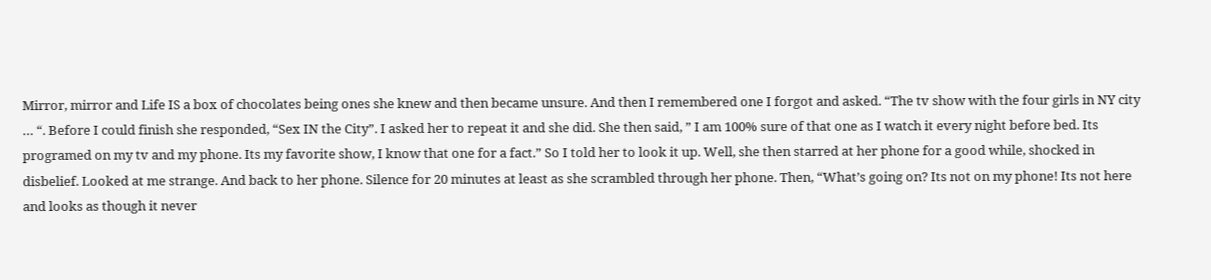Mirror, mirror and Life IS a box of chocolates being ones she knew and then became unsure. And then I remembered one I forgot and asked. “The tv show with the four girls in NY city … “. Before I could finish she responded, “Sex IN the City”. I asked her to repeat it and she did. She then said, ” I am 100% sure of that one as I watch it every night before bed. Its programed on my tv and my phone. Its my favorite show, I know that one for a fact.” So I told her to look it up. Well, she then starred at her phone for a good while, shocked in disbelief. Looked at me strange. And back to her phone. Silence for 20 minutes at least as she scrambled through her phone. Then, “What’s going on? Its not on my phone! Its not here and looks as though it never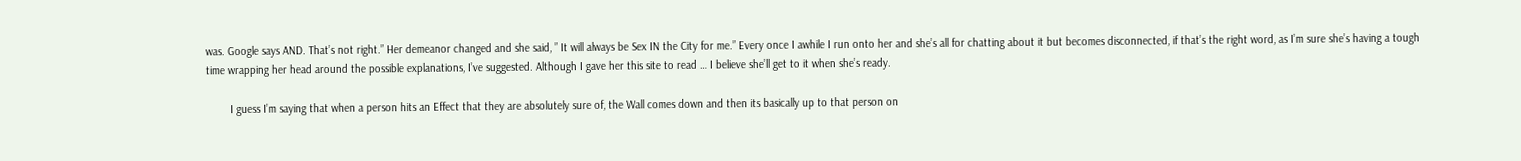was. Google says AND. That’s not right.” Her demeanor changed and she said, ” It will always be Sex IN the City for me.” Every once I awhile I run onto her and she’s all for chatting about it but becomes disconnected, if that’s the right word, as I’m sure she’s having a tough time wrapping her head around the possible explanations, I’ve suggested. Although I gave her this site to read … I believe she’ll get to it when she’s ready.

        I guess I’m saying that when a person hits an Effect that they are absolutely sure of, the Wall comes down and then its basically up to that person on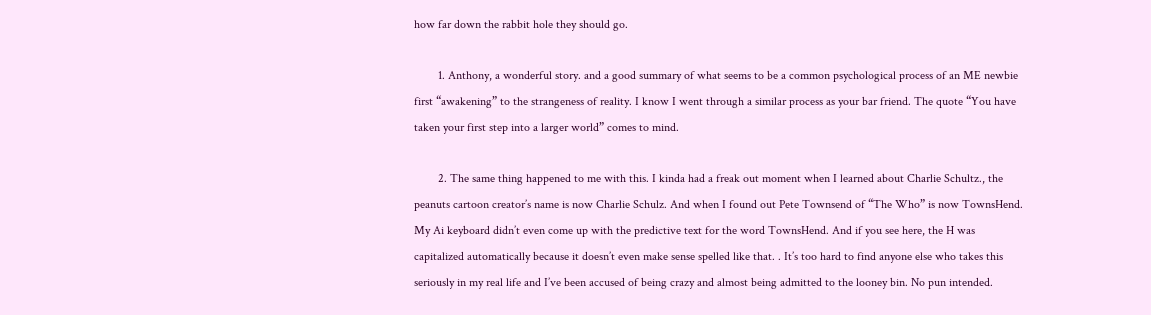how far down the rabbit hole they should go.

        1. Anthony, a wonderful story. and a good summary of what seems to be a common psychological process of an ME newbie first “awakening” to the strangeness of reality. I know I went through a similar process as your bar friend. The quote “You have taken your first step into a larger world” comes to mind.

        2. The same thing happened to me with this. I kinda had a freak out moment when I learned about Charlie Schultz., the peanuts cartoon creator’s name is now Charlie Schulz. And when I found out Pete Townsend of “The Who” is now TownsHend. My Ai keyboard didn’t even come up with the predictive text for the word TownsHend. And if you see here, the H was capitalized automatically because it doesn’t even make sense spelled like that. . It’s too hard to find anyone else who takes this seriously in my real life and I’ve been accused of being crazy and almost being admitted to the looney bin. No pun intended.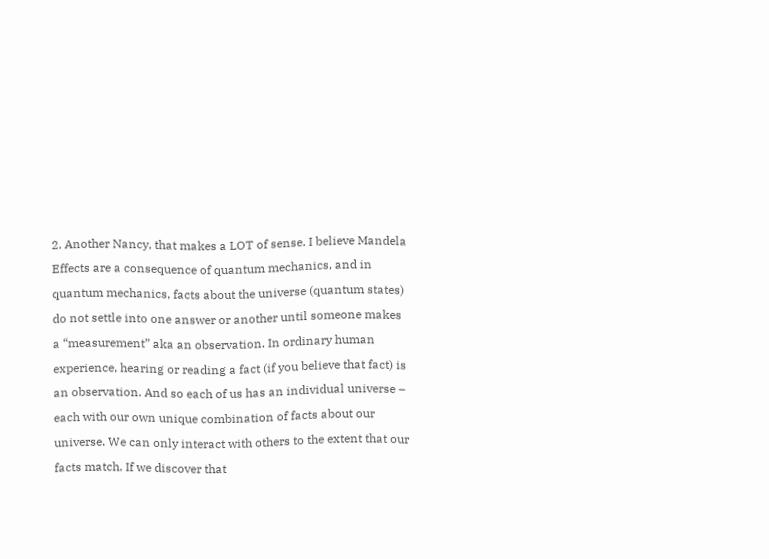2. Another Nancy, that makes a LOT of sense. I believe Mandela Effects are a consequence of quantum mechanics, and in quantum mechanics, facts about the universe (quantum states) do not settle into one answer or another until someone makes a “measurement” aka an observation. In ordinary human experience, hearing or reading a fact (if you believe that fact) is an observation. And so each of us has an individual universe – each with our own unique combination of facts about our universe. We can only interact with others to the extent that our facts match. If we discover that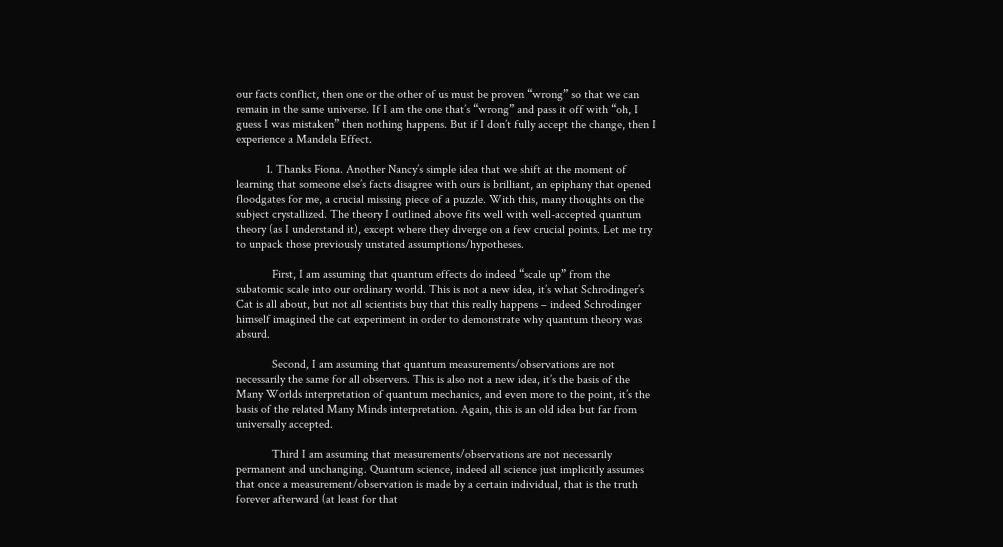our facts conflict, then one or the other of us must be proven “wrong” so that we can remain in the same universe. If I am the one that’s “wrong” and pass it off with “oh, I guess I was mistaken” then nothing happens. But if I don’t fully accept the change, then I experience a Mandela Effect.

          1. Thanks Fiona. Another Nancy’s simple idea that we shift at the moment of learning that someone else’s facts disagree with ours is brilliant, an epiphany that opened floodgates for me, a crucial missing piece of a puzzle. With this, many thoughts on the subject crystallized. The theory I outlined above fits well with well-accepted quantum theory (as I understand it), except where they diverge on a few crucial points. Let me try to unpack those previously unstated assumptions/hypotheses.

            First, I am assuming that quantum effects do indeed “scale up” from the subatomic scale into our ordinary world. This is not a new idea, it’s what Schrodinger’s Cat is all about, but not all scientists buy that this really happens – indeed Schrodinger himself imagined the cat experiment in order to demonstrate why quantum theory was absurd.

            Second, I am assuming that quantum measurements/observations are not necessarily the same for all observers. This is also not a new idea, it’s the basis of the Many Worlds interpretation of quantum mechanics, and even more to the point, it’s the basis of the related Many Minds interpretation. Again, this is an old idea but far from universally accepted.

            Third I am assuming that measurements/observations are not necessarily permanent and unchanging. Quantum science, indeed all science just implicitly assumes that once a measurement/observation is made by a certain individual, that is the truth forever afterward (at least for that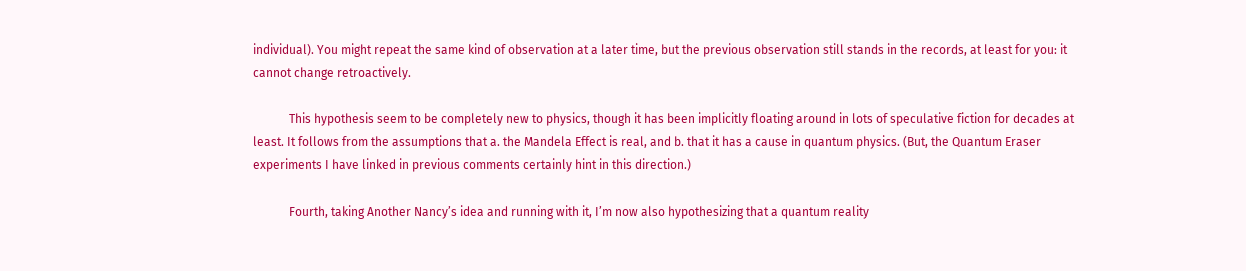individual). You might repeat the same kind of observation at a later time, but the previous observation still stands in the records, at least for you: it cannot change retroactively.

            This hypothesis seem to be completely new to physics, though it has been implicitly floating around in lots of speculative fiction for decades at least. It follows from the assumptions that a. the Mandela Effect is real, and b. that it has a cause in quantum physics. (But, the Quantum Eraser experiments I have linked in previous comments certainly hint in this direction.)

            Fourth, taking Another Nancy’s idea and running with it, I’m now also hypothesizing that a quantum reality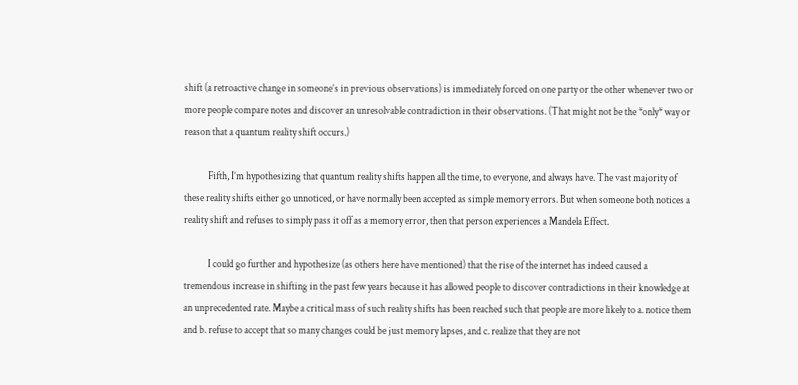shift (a retroactive change in someone’s in previous observations) is immediately forced on one party or the other whenever two or more people compare notes and discover an unresolvable contradiction in their observations. (That might not be the *only* way or reason that a quantum reality shift occurs.)

            Fifth, I’m hypothesizing that quantum reality shifts happen all the time, to everyone, and always have. The vast majority of these reality shifts either go unnoticed, or have normally been accepted as simple memory errors. But when someone both notices a reality shift and refuses to simply pass it off as a memory error, then that person experiences a Mandela Effect.

            I could go further and hypothesize (as others here have mentioned) that the rise of the internet has indeed caused a tremendous increase in shifting in the past few years because it has allowed people to discover contradictions in their knowledge at an unprecedented rate. Maybe a critical mass of such reality shifts has been reached such that people are more likely to a. notice them and b. refuse to accept that so many changes could be just memory lapses, and c. realize that they are not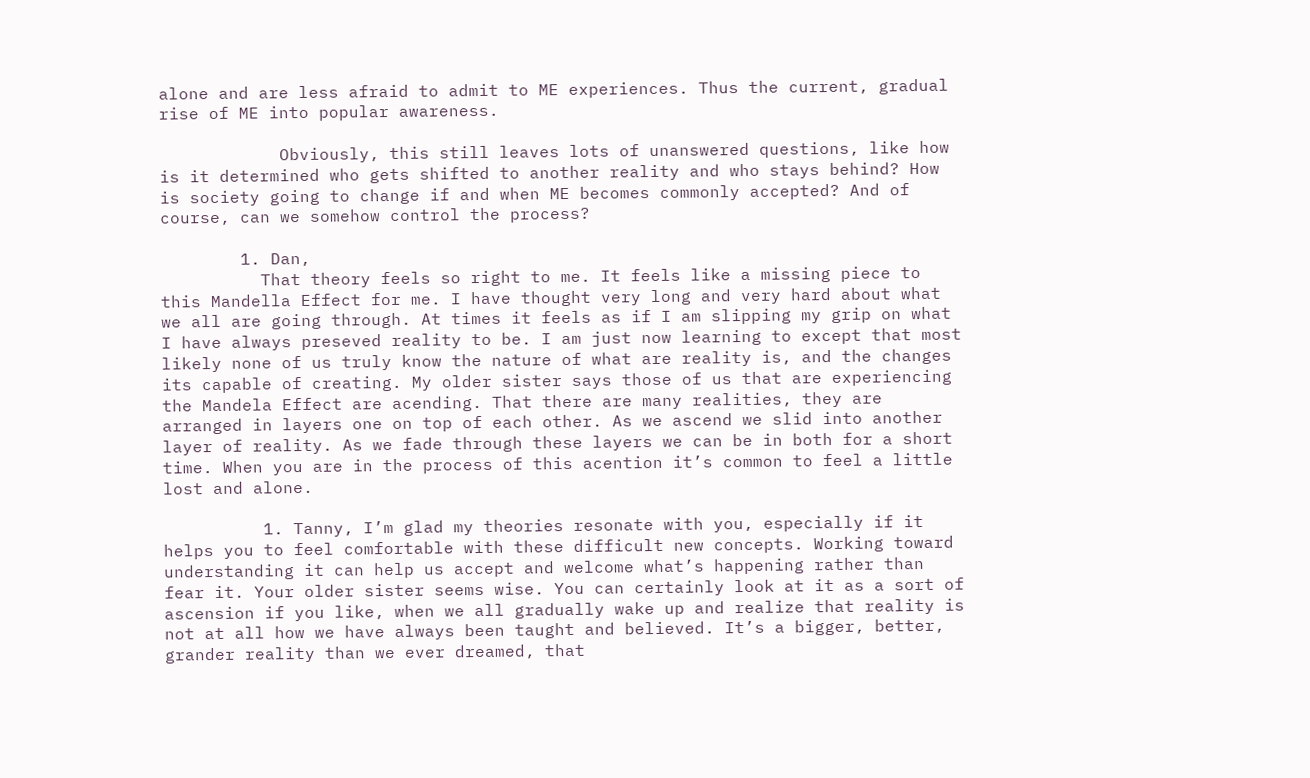alone and are less afraid to admit to ME experiences. Thus the current, gradual rise of ME into popular awareness.

            Obviously, this still leaves lots of unanswered questions, like how is it determined who gets shifted to another reality and who stays behind? How is society going to change if and when ME becomes commonly accepted? And of course, can we somehow control the process?

        1. Dan,
          That theory feels so right to me. It feels like a missing piece to this Mandella Effect for me. I have thought very long and very hard about what we all are going through. At times it feels as if I am slipping my grip on what I have always preseved reality to be. I am just now learning to except that most likely none of us truly know the nature of what are reality is, and the changes its capable of creating. My older sister says those of us that are experiencing the Mandela Effect are acending. That there are many realities, they are arranged in layers one on top of each other. As we ascend we slid into another layer of reality. As we fade through these layers we can be in both for a short time. When you are in the process of this acention it’s common to feel a little lost and alone.

          1. Tanny, I’m glad my theories resonate with you, especially if it helps you to feel comfortable with these difficult new concepts. Working toward understanding it can help us accept and welcome what’s happening rather than fear it. Your older sister seems wise. You can certainly look at it as a sort of ascension if you like, when we all gradually wake up and realize that reality is not at all how we have always been taught and believed. It’s a bigger, better, grander reality than we ever dreamed, that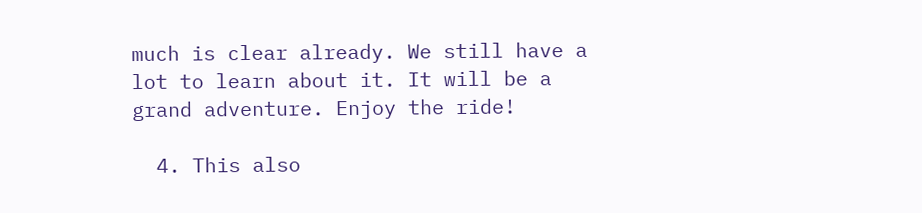much is clear already. We still have a lot to learn about it. It will be a grand adventure. Enjoy the ride!

  4. This also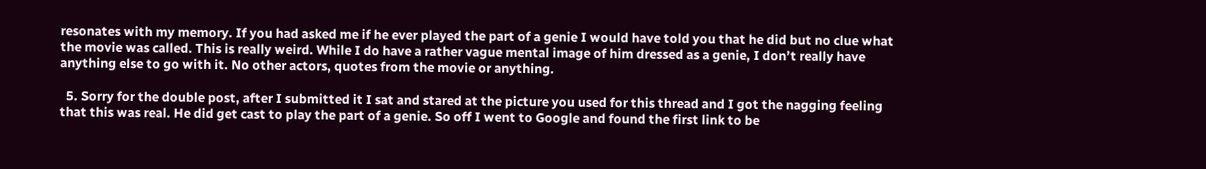resonates with my memory. If you had asked me if he ever played the part of a genie I would have told you that he did but no clue what the movie was called. This is really weird. While I do have a rather vague mental image of him dressed as a genie, I don’t really have anything else to go with it. No other actors, quotes from the movie or anything.

  5. Sorry for the double post, after I submitted it I sat and stared at the picture you used for this thread and I got the nagging feeling that this was real. He did get cast to play the part of a genie. So off I went to Google and found the first link to be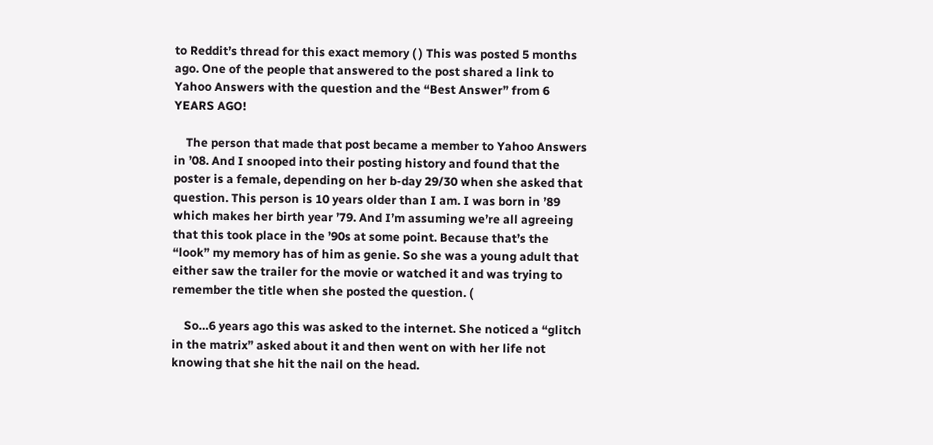to Reddit’s thread for this exact memory ( ) This was posted 5 months ago. One of the people that answered to the post shared a link to Yahoo Answers with the question and the “Best Answer” from 6 YEARS AGO!

    The person that made that post became a member to Yahoo Answers in ’08. And I snooped into their posting history and found that the poster is a female, depending on her b-day 29/30 when she asked that question. This person is 10 years older than I am. I was born in ’89 which makes her birth year ’79. And I’m assuming we’re all agreeing that this took place in the ’90s at some point. Because that’s the “look” my memory has of him as genie. So she was a young adult that either saw the trailer for the movie or watched it and was trying to remember the title when she posted the question. (

    So…6 years ago this was asked to the internet. She noticed a “glitch in the matrix” asked about it and then went on with her life not knowing that she hit the nail on the head.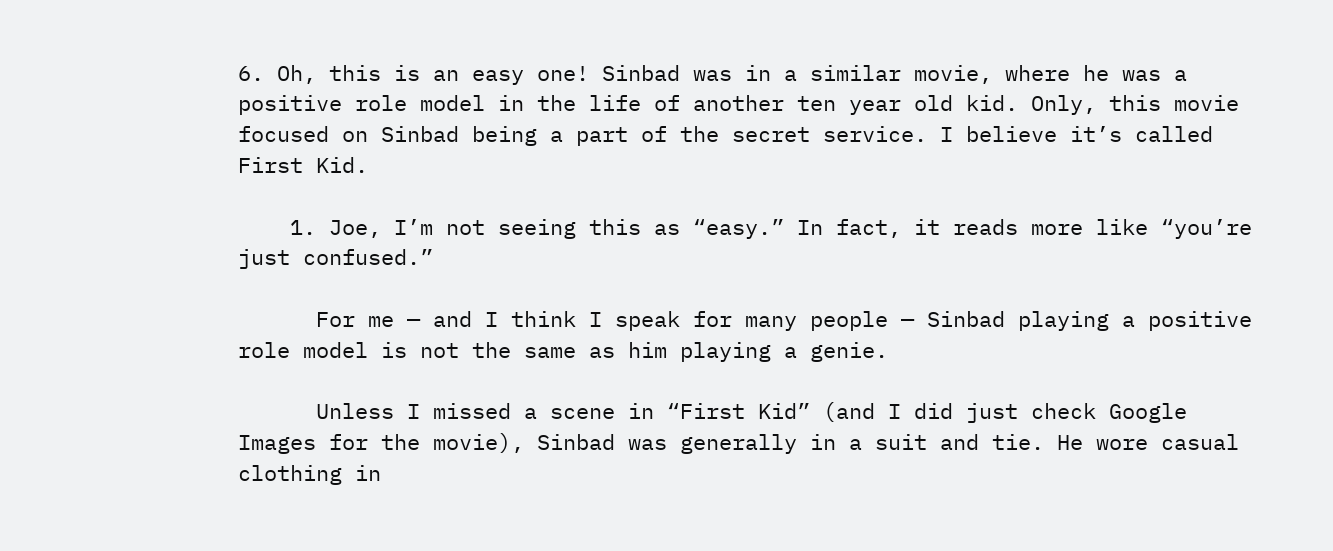6. Oh, this is an easy one! Sinbad was in a similar movie, where he was a positive role model in the life of another ten year old kid. Only, this movie focused on Sinbad being a part of the secret service. I believe it’s called First Kid.

    1. Joe, I’m not seeing this as “easy.” In fact, it reads more like “you’re just confused.”

      For me — and I think I speak for many people — Sinbad playing a positive role model is not the same as him playing a genie.

      Unless I missed a scene in “First Kid” (and I did just check Google Images for the movie), Sinbad was generally in a suit and tie. He wore casual clothing in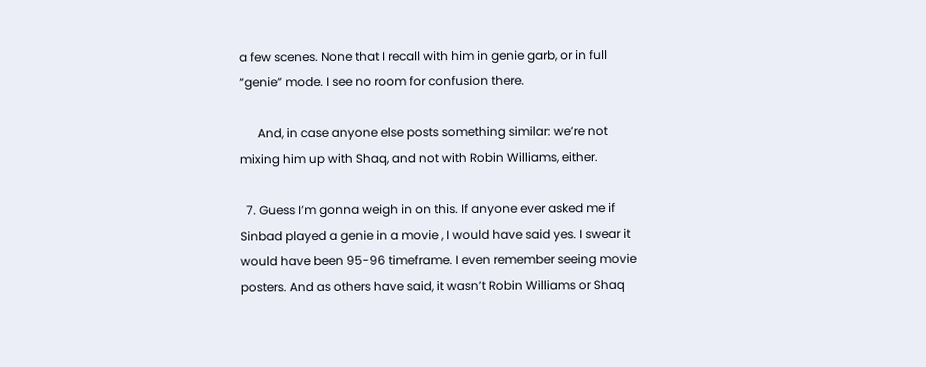a few scenes. None that I recall with him in genie garb, or in full “genie” mode. I see no room for confusion there.

      And, in case anyone else posts something similar: we’re not mixing him up with Shaq, and not with Robin Williams, either.

  7. Guess I’m gonna weigh in on this. If anyone ever asked me if Sinbad played a genie in a movie , I would have said yes. I swear it would have been 95-96 timeframe. I even remember seeing movie posters. And as others have said, it wasn’t Robin Williams or Shaq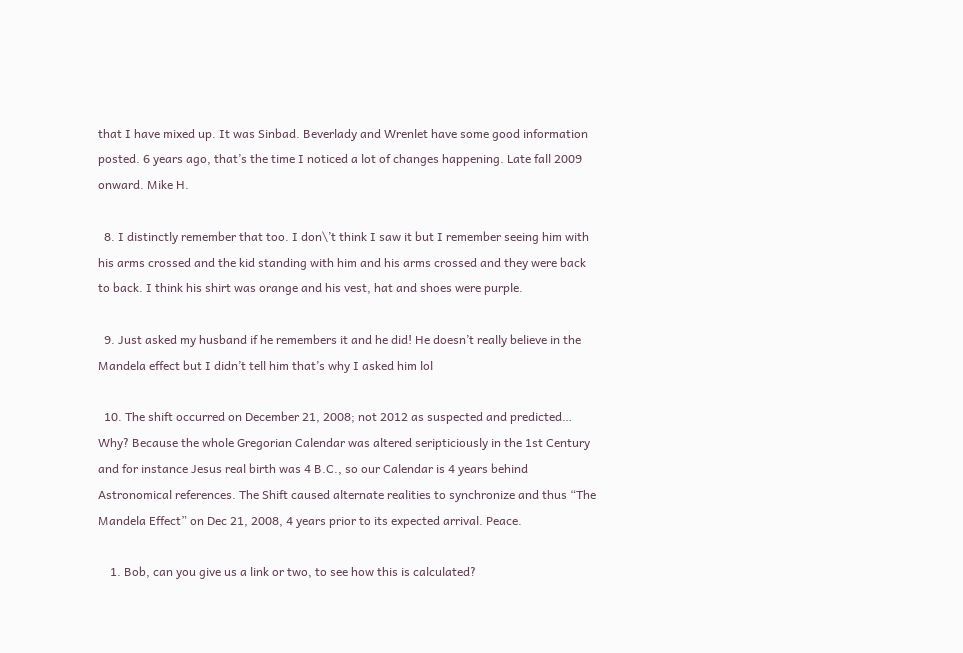that I have mixed up. It was Sinbad. Beverlady and Wrenlet have some good information posted. 6 years ago, that’s the time I noticed a lot of changes happening. Late fall 2009 onward. Mike H.

  8. I distinctly remember that too. I don\’t think I saw it but I remember seeing him with his arms crossed and the kid standing with him and his arms crossed and they were back to back. I think his shirt was orange and his vest, hat and shoes were purple.

  9. Just asked my husband if he remembers it and he did! He doesn’t really believe in the Mandela effect but I didn’t tell him that’s why I asked him lol

  10. The shift occurred on December 21, 2008; not 2012 as suspected and predicted… Why? Because the whole Gregorian Calendar was altered seripticiously in the 1st Century and for instance Jesus real birth was 4 B.C., so our Calendar is 4 years behind Astronomical references. The Shift caused alternate realities to synchronize and thus “The Mandela Effect” on Dec 21, 2008, 4 years prior to its expected arrival. Peace.

    1. Bob, can you give us a link or two, to see how this is calculated?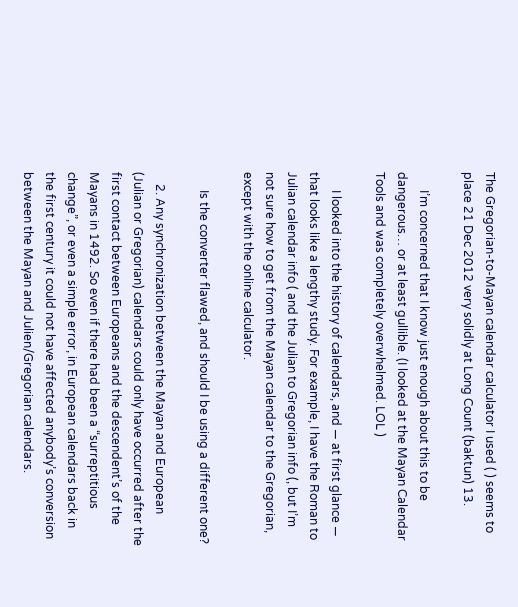The Gregorian-to-Mayan calendar calculator I used ( ) seems to place 21 Dec 2012 very solidly at Long Count (baktun) 13.

      I’m concerned that I know just enough about this to be dangerous… or at least gullible. (I looked at the Mayan Calendar Tools and was completely overwhelmed. LOL )

      I looked into the history of calendars, and — at first glance — that looks like a lengthy study. For example, I have the Roman to Julian calendar info ( and the Julian to Gregorian info (, but I’m not sure how to get from the Mayan calendar to the Gregorian, except with the online calculator.

      Is the converter flawed, and should I be using a different one?

    2. Any synchronization between the Mayan and European (Julian or Gregorian) calendars could only have occurred after the first contact between Europeans and the descendent’s of the Mayans in 1492. So even if there had been a “surreptitious change”, or even a simple error, in European calendars back in the first century it could not have affected anybody’s conversion between the Mayan and Julien/Gregorian calendars.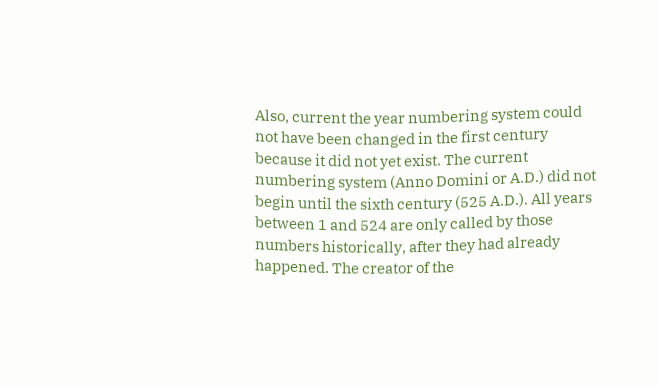Also, current the year numbering system could not have been changed in the first century because it did not yet exist. The current numbering system (Anno Domini or A.D.) did not begin until the sixth century (525 A.D.). All years between 1 and 524 are only called by those numbers historically, after they had already happened. The creator of the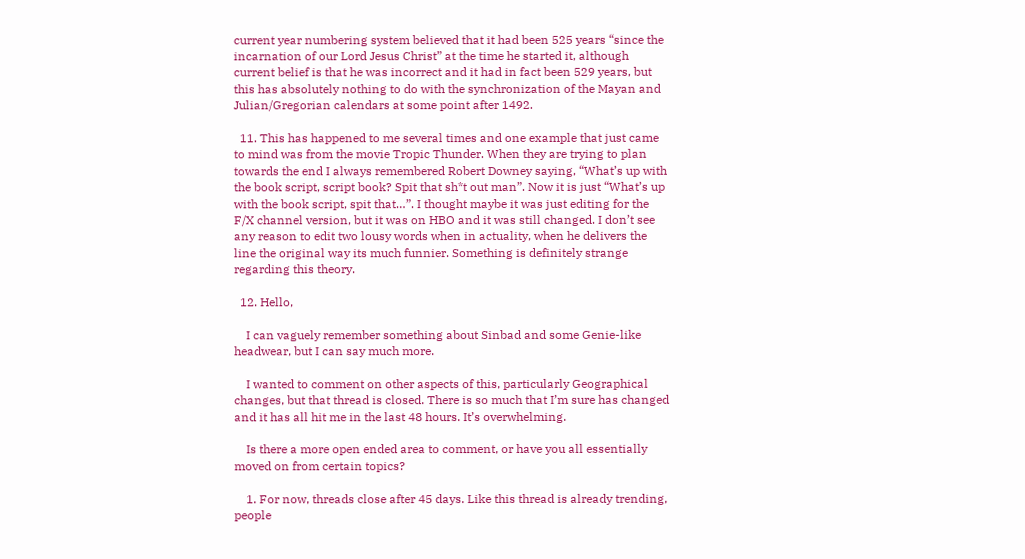current year numbering system believed that it had been 525 years “since the incarnation of our Lord Jesus Christ” at the time he started it, although current belief is that he was incorrect and it had in fact been 529 years, but this has absolutely nothing to do with the synchronization of the Mayan and Julian/Gregorian calendars at some point after 1492.

  11. This has happened to me several times and one example that just came to mind was from the movie Tropic Thunder. When they are trying to plan towards the end I always remembered Robert Downey saying, “What’s up with the book script, script book? Spit that sh*t out man”. Now it is just “What’s up with the book script, spit that…”. I thought maybe it was just editing for the F/X channel version, but it was on HBO and it was still changed. I don’t see any reason to edit two lousy words when in actuality, when he delivers the line the original way its much funnier. Something is definitely strange regarding this theory.

  12. Hello,

    I can vaguely remember something about Sinbad and some Genie-like headwear, but I can say much more.

    I wanted to comment on other aspects of this, particularly Geographical changes, but that thread is closed. There is so much that I’m sure has changed and it has all hit me in the last 48 hours. It’s overwhelming.

    Is there a more open ended area to comment, or have you all essentially moved on from certain topics?

    1. For now, threads close after 45 days. Like this thread is already trending, people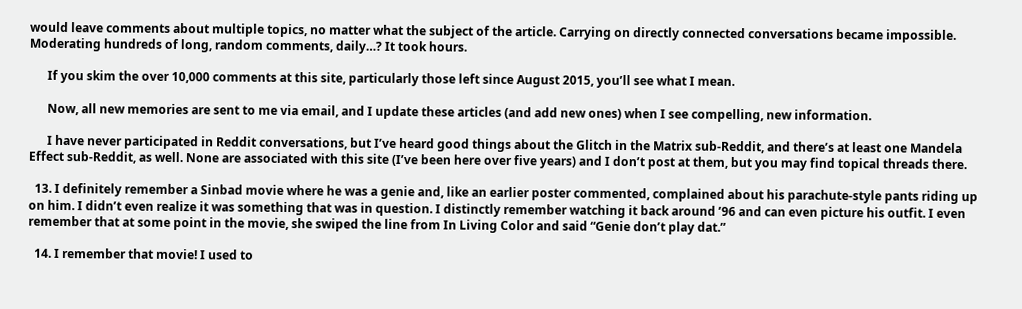would leave comments about multiple topics, no matter what the subject of the article. Carrying on directly connected conversations became impossible. Moderating hundreds of long, random comments, daily…? It took hours.

      If you skim the over 10,000 comments at this site, particularly those left since August 2015, you’ll see what I mean.

      Now, all new memories are sent to me via email, and I update these articles (and add new ones) when I see compelling, new information.

      I have never participated in Reddit conversations, but I’ve heard good things about the Glitch in the Matrix sub-Reddit, and there’s at least one Mandela Effect sub-Reddit, as well. None are associated with this site (I’ve been here over five years) and I don’t post at them, but you may find topical threads there.

  13. I definitely remember a Sinbad movie where he was a genie and, like an earlier poster commented, complained about his parachute-style pants riding up on him. I didn’t even realize it was something that was in question. I distinctly remember watching it back around ’96 and can even picture his outfit. I even remember that at some point in the movie, she swiped the line from In Living Color and said “Genie don’t play dat.”

  14. I remember that movie! I used to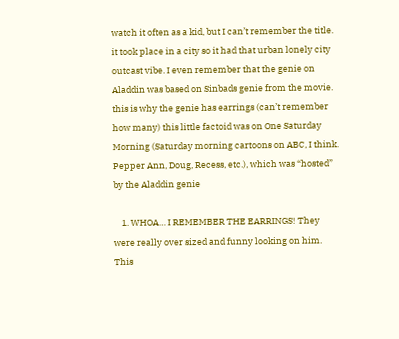watch it often as a kid, but I can’t remember the title. it took place in a city so it had that urban lonely city outcast vibe. I even remember that the genie on Aladdin was based on Sinbads genie from the movie. this is why the genie has earrings (can’t remember how many) this little factoid was on One Saturday Morning (Saturday morning cartoons on ABC, I think. Pepper Ann, Doug, Recess, etc.), which was “hosted” by the Aladdin genie

    1. WHOA… I REMEMBER THE EARRINGS! They were really over sized and funny looking on him. This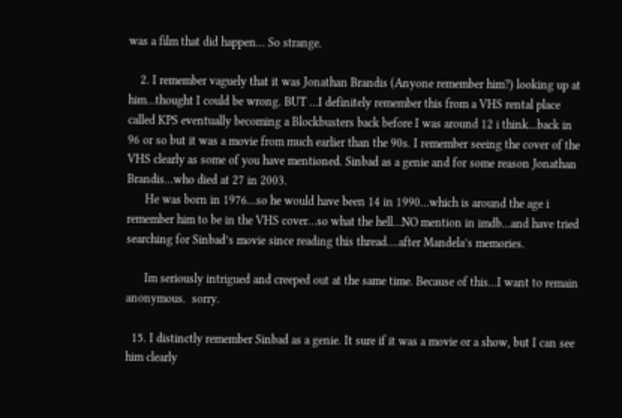was a film that did happen… So strange.

    2. I remember vaguely that it was Jonathan Brandis (Anyone remember him?) looking up at him…thought I could be wrong. BUT …I definitely remember this from a VHS rental place called KPS eventually becoming a Blockbusters back before I was around 12 i think…back in 96 or so but it was a movie from much earlier than the 90s. I remember seeing the cover of the VHS clearly as some of you have mentioned. Sinbad as a genie and for some reason Jonathan Brandis…who died at 27 in 2003.
      He was born in 1976…so he would have been 14 in 1990…which is around the age i remember him to be in the VHS cover…so what the hell…NO mention in imdb…and have tried searching for Sinbad’s movie since reading this thread….after Mandela’s memories.

      Im seriously intrigued and creeped out at the same time. Because of this…I want to remain anonymous.  sorry.

  15. I distinctly remember Sinbad as a genie. It sure if it was a movie or a show, but I can see him clearly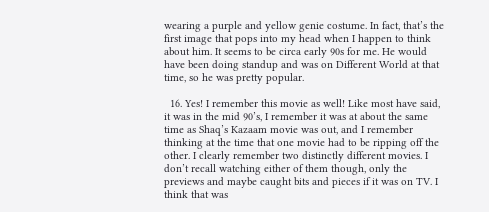wearing a purple and yellow genie costume. In fact, that’s the first image that pops into my head when I happen to think about him. It seems to be circa early 90s for me. He would have been doing standup and was on Different World at that time, so he was pretty popular.

  16. Yes! I remember this movie as well! Like most have said, it was in the mid 90’s, I remember it was at about the same time as Shaq’s Kazaam movie was out, and I remember thinking at the time that one movie had to be ripping off the other. I clearly remember two distinctly different movies. I don’t recall watching either of them though, only the previews and maybe caught bits and pieces if it was on TV. I think that was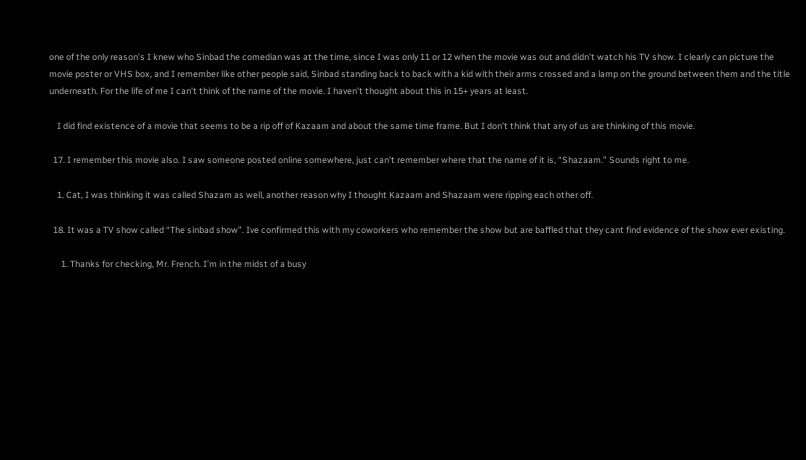one of the only reason’s I knew who Sinbad the comedian was at the time, since I was only 11 or 12 when the movie was out and didn’t watch his TV show. I clearly can picture the movie poster or VHS box, and I remember like other people said, Sinbad standing back to back with a kid with their arms crossed and a lamp on the ground between them and the title underneath. For the life of me I can’t think of the name of the movie. I haven’t thought about this in 15+ years at least.

    I did find existence of a movie that seems to be a rip off of Kazaam and about the same time frame. But I don’t think that any of us are thinking of this movie.

  17. I remember this movie also. I saw someone posted online somewhere, just can’t remember where that the name of it is, “Shazaam.” Sounds right to me.

    1. Cat, I was thinking it was called Shazam as well, another reason why I thought Kazaam and Shazaam were ripping each other off.

  18. It was a TV show called “The sinbad show”. Ive confirmed this with my coworkers who remember the show but are baffled that they cant find evidence of the show ever existing.

      1. Thanks for checking, Mr. French. I’m in the midst of a busy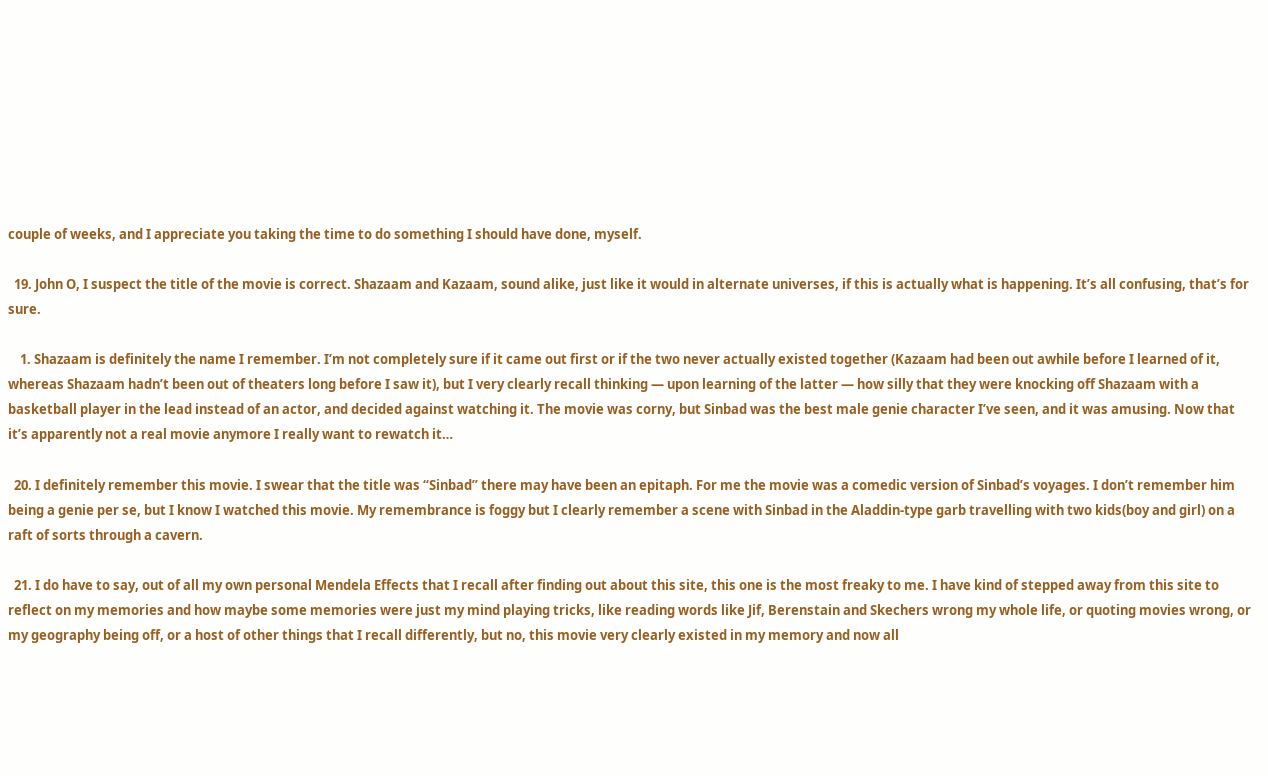couple of weeks, and I appreciate you taking the time to do something I should have done, myself.

  19. John O, I suspect the title of the movie is correct. Shazaam and Kazaam, sound alike, just like it would in alternate universes, if this is actually what is happening. It’s all confusing, that’s for sure.

    1. Shazaam is definitely the name I remember. I’m not completely sure if it came out first or if the two never actually existed together (Kazaam had been out awhile before I learned of it, whereas Shazaam hadn’t been out of theaters long before I saw it), but I very clearly recall thinking — upon learning of the latter — how silly that they were knocking off Shazaam with a basketball player in the lead instead of an actor, and decided against watching it. The movie was corny, but Sinbad was the best male genie character I’ve seen, and it was amusing. Now that it’s apparently not a real movie anymore I really want to rewatch it…

  20. I definitely remember this movie. I swear that the title was “Sinbad” there may have been an epitaph. For me the movie was a comedic version of Sinbad’s voyages. I don’t remember him being a genie per se, but I know I watched this movie. My remembrance is foggy but I clearly remember a scene with Sinbad in the Aladdin-type garb travelling with two kids(boy and girl) on a raft of sorts through a cavern.

  21. I do have to say, out of all my own personal Mendela Effects that I recall after finding out about this site, this one is the most freaky to me. I have kind of stepped away from this site to reflect on my memories and how maybe some memories were just my mind playing tricks, like reading words like Jif, Berenstain and Skechers wrong my whole life, or quoting movies wrong, or my geography being off, or a host of other things that I recall differently, but no, this movie very clearly existed in my memory and now all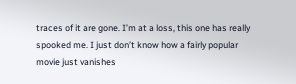traces of it are gone. I’m at a loss, this one has really spooked me. I just don’t know how a fairly popular movie just vanishes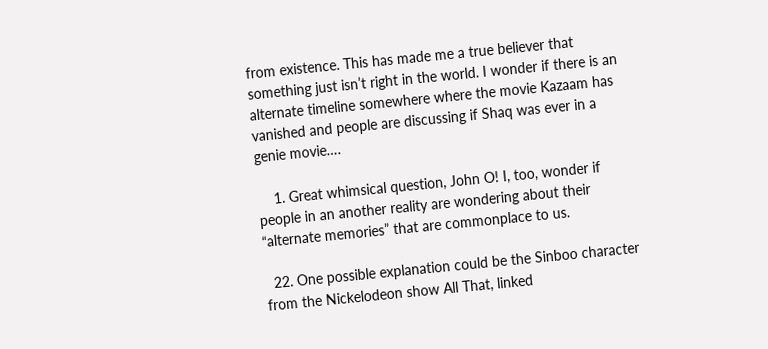from existence. This has made me a true believer that something just isn’t right in the world. I wonder if there is an alternate timeline somewhere where the movie Kazaam has vanished and people are discussing if Shaq was ever in a genie movie….

    1. Great whimsical question, John O! I, too, wonder if people in an another reality are wondering about their “alternate memories” that are commonplace to us.

  22. One possible explanation could be the Sinboo character from the Nickelodeon show All That, linked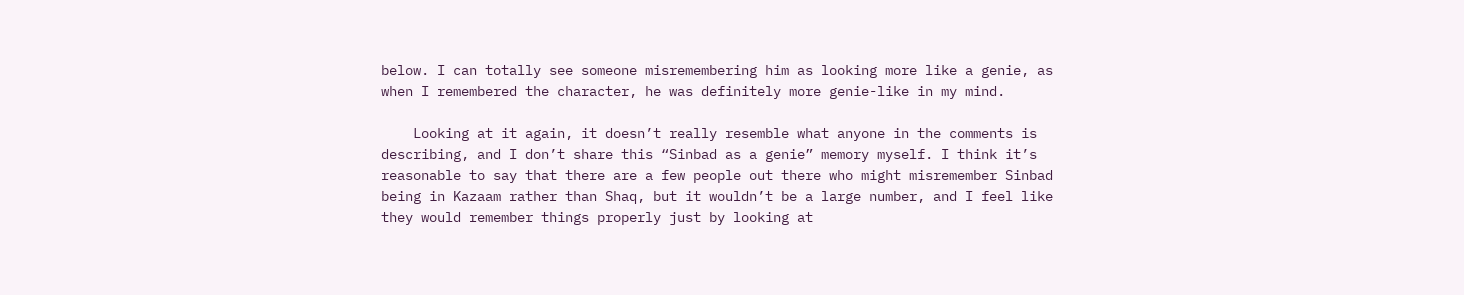below. I can totally see someone misremembering him as looking more like a genie, as when I remembered the character, he was definitely more genie-like in my mind.

    Looking at it again, it doesn’t really resemble what anyone in the comments is describing, and I don’t share this “Sinbad as a genie” memory myself. I think it’s reasonable to say that there are a few people out there who might misremember Sinbad being in Kazaam rather than Shaq, but it wouldn’t be a large number, and I feel like they would remember things properly just by looking at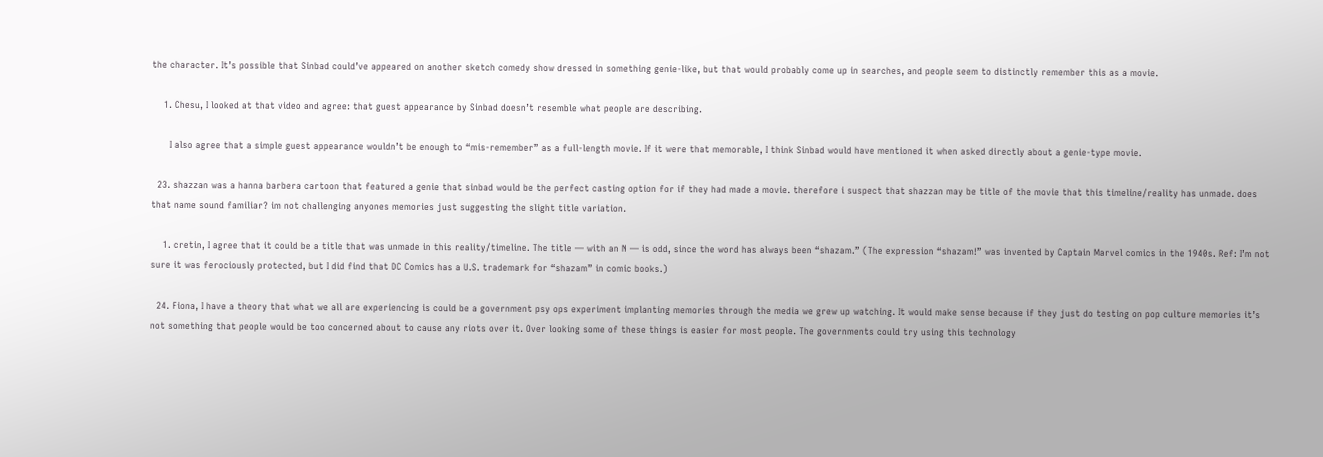the character. It’s possible that Sinbad could’ve appeared on another sketch comedy show dressed in something genie-like, but that would probably come up in searches, and people seem to distinctly remember this as a movie.

    1. Chesu, I looked at that video and agree: that guest appearance by Sinbad doesn’t resemble what people are describing.

      I also agree that a simple guest appearance wouldn’t be enough to “mis-remember” as a full-length movie. If it were that memorable, I think Sinbad would have mentioned it when asked directly about a genie-type movie.

  23. shazzan was a hanna barbera cartoon that featured a genie that sinbad would be the perfect casting option for if they had made a movie. therefore i suspect that shazzan may be title of the movie that this timeline/reality has unmade. does that name sound familiar? im not challenging anyones memories just suggesting the slight title variation.

    1. cretin, I agree that it could be a title that was unmade in this reality/timeline. The title — with an N — is odd, since the word has always been “shazam.” (The expression “shazam!” was invented by Captain Marvel comics in the 1940s. Ref: I’m not sure it was ferociously protected, but I did find that DC Comics has a U.S. trademark for “shazam” in comic books.)

  24. Fiona, I have a theory that what we all are experiencing is could be a government psy ops experiment implanting memories through the media we grew up watching. It would make sense because if they just do testing on pop culture memories it’s not something that people would be too concerned about to cause any riots over it. Over looking some of these things is easier for most people. The governments could try using this technology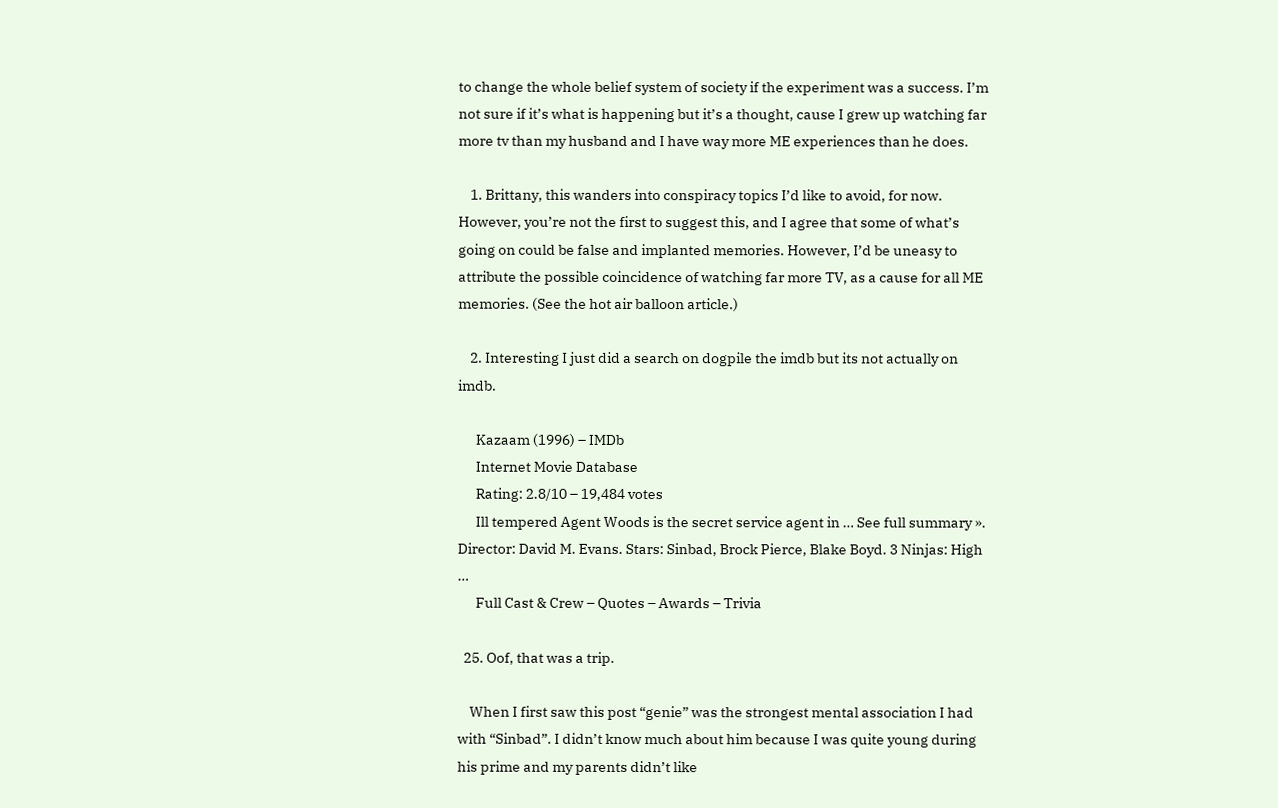to change the whole belief system of society if the experiment was a success. I’m not sure if it’s what is happening but it’s a thought, cause I grew up watching far more tv than my husband and I have way more ME experiences than he does.

    1. Brittany, this wanders into conspiracy topics I’d like to avoid, for now. However, you’re not the first to suggest this, and I agree that some of what’s going on could be false and implanted memories. However, I’d be uneasy to attribute the possible coincidence of watching far more TV, as a cause for all ME memories. (See the hot air balloon article.)

    2. Interesting I just did a search on dogpile the imdb but its not actually on imdb.

      Kazaam (1996) – IMDb
      Internet Movie Database
      Rating: 2.8/10 – 19,484 votes
      Ill tempered Agent Woods is the secret service agent in … See full summary ». Director: David M. Evans. Stars: Sinbad, Brock Pierce, Blake Boyd. 3 Ninjas: High …
      Full Cast & Crew – Quotes – Awards – Trivia

  25. Oof, that was a trip.

    When I first saw this post “genie” was the strongest mental association I had with “Sinbad”. I didn’t know much about him because I was quite young during his prime and my parents didn’t like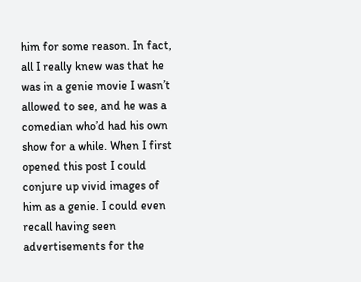him for some reason. In fact, all I really knew was that he was in a genie movie I wasn’t allowed to see, and he was a comedian who’d had his own show for a while. When I first opened this post I could conjure up vivid images of him as a genie. I could even recall having seen advertisements for the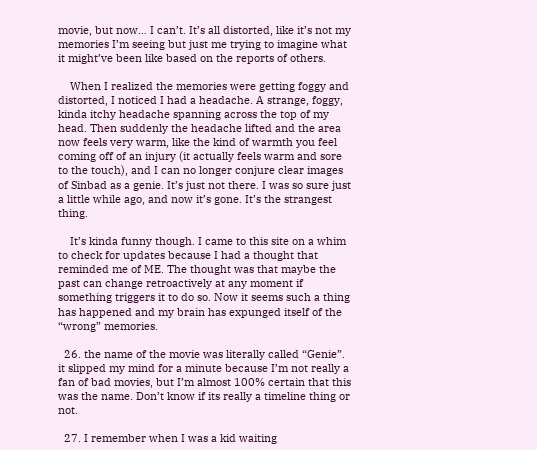movie, but now… I can’t. It’s all distorted, like it’s not my memories I’m seeing but just me trying to imagine what it might’ve been like based on the reports of others.

    When I realized the memories were getting foggy and distorted, I noticed I had a headache. A strange, foggy, kinda itchy headache spanning across the top of my head. Then suddenly the headache lifted and the area now feels very warm, like the kind of warmth you feel coming off of an injury (it actually feels warm and sore to the touch), and I can no longer conjure clear images of Sinbad as a genie. It’s just not there. I was so sure just a little while ago, and now it’s gone. It’s the strangest thing.

    It’s kinda funny though. I came to this site on a whim to check for updates because I had a thought that reminded me of ME. The thought was that maybe the past can change retroactively at any moment if something triggers it to do so. Now it seems such a thing has happened and my brain has expunged itself of the “wrong” memories.

  26. the name of the movie was literally called “Genie”. it slipped my mind for a minute because I’m not really a fan of bad movies, but I’m almost 100% certain that this was the name. Don’t know if its really a timeline thing or not.

  27. I remember when I was a kid waiting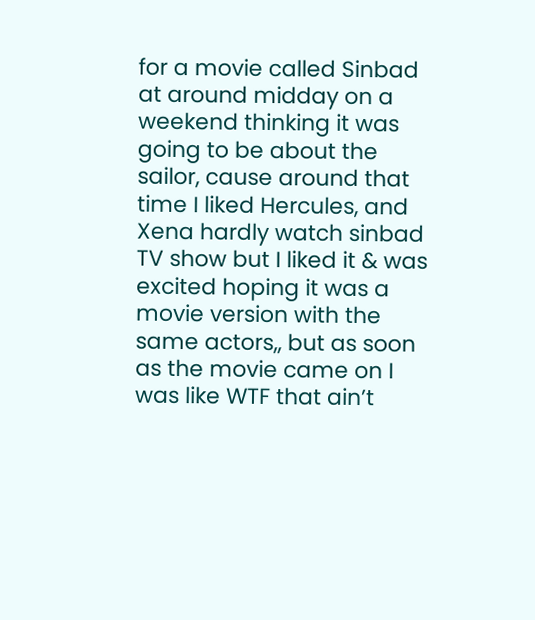for a movie called Sinbad at around midday on a weekend thinking it was going to be about the sailor, cause around that time I liked Hercules, and Xena hardly watch sinbad TV show but I liked it & was excited hoping it was a movie version with the same actors,, but as soon as the movie came on I was like WTF that ain’t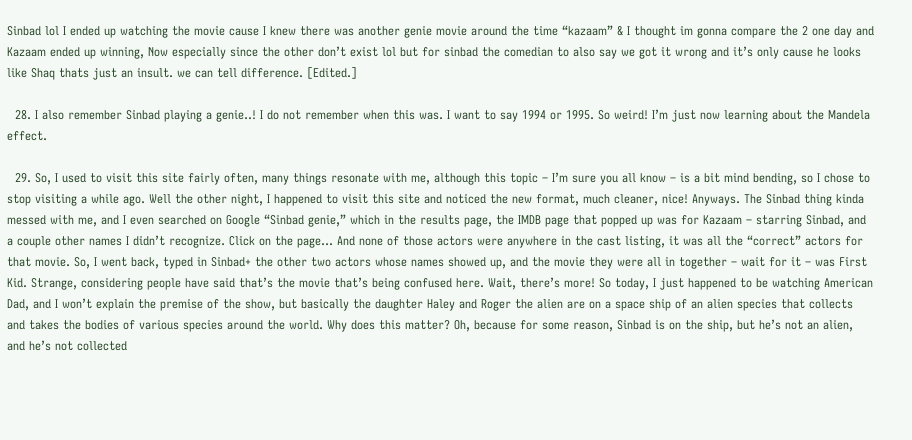Sinbad lol I ended up watching the movie cause I knew there was another genie movie around the time “kazaam” & I thought im gonna compare the 2 one day and Kazaam ended up winning, Now especially since the other don’t exist lol but for sinbad the comedian to also say we got it wrong and it’s only cause he looks like Shaq thats just an insult. we can tell difference. [Edited.]

  28. I also remember Sinbad playing a genie..! I do not remember when this was. I want to say 1994 or 1995. So weird! I’m just now learning about the Mandela effect.

  29. So, I used to visit this site fairly often, many things resonate with me, although this topic – I’m sure you all know – is a bit mind bending, so I chose to stop visiting a while ago. Well the other night, I happened to visit this site and noticed the new format, much cleaner, nice! Anyways. The Sinbad thing kinda messed with me, and I even searched on Google “Sinbad genie,” which in the results page, the IMDB page that popped up was for Kazaam – starring Sinbad, and a couple other names I didn’t recognize. Click on the page… And none of those actors were anywhere in the cast listing, it was all the “correct” actors for that movie. So, I went back, typed in Sinbad+ the other two actors whose names showed up, and the movie they were all in together – wait for it – was First Kid. Strange, considering people have said that’s the movie that’s being confused here. Wait, there’s more! So today, I just happened to be watching American Dad, and I won’t explain the premise of the show, but basically the daughter Haley and Roger the alien are on a space ship of an alien species that collects and takes the bodies of various species around the world. Why does this matter? Oh, because for some reason, Sinbad is on the ship, but he’s not an alien, and he’s not collected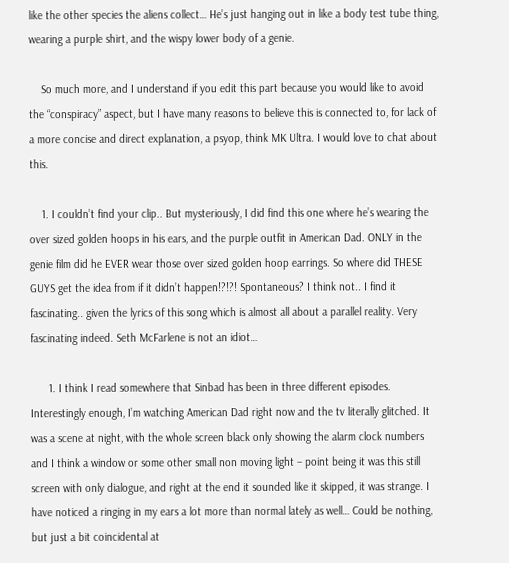like the other species the aliens collect… He’s just hanging out in like a body test tube thing, wearing a purple shirt, and the wispy lower body of a genie.

    So much more, and I understand if you edit this part because you would like to avoid the “conspiracy” aspect, but I have many reasons to believe this is connected to, for lack of a more concise and direct explanation, a psyop, think MK Ultra. I would love to chat about this.

    1. I couldn’t find your clip.. But mysteriously, I did find this one where he’s wearing the over sized golden hoops in his ears, and the purple outfit in American Dad. ONLY in the genie film did he EVER wear those over sized golden hoop earrings. So where did THESE GUYS get the idea from if it didn’t happen!?!?! Spontaneous? I think not.. I find it fascinating.. given the lyrics of this song which is almost all about a parallel reality. Very fascinating indeed. Seth McFarlene is not an idiot…

      1. I think I read somewhere that Sinbad has been in three different episodes. Interestingly enough, I’m watching American Dad right now and the tv literally glitched. It was a scene at night, with the whole screen black only showing the alarm clock numbers and I think a window or some other small non moving light – point being it was this still screen with only dialogue, and right at the end it sounded like it skipped, it was strange. I have noticed a ringing in my ears a lot more than normal lately as well… Could be nothing, but just a bit coincidental at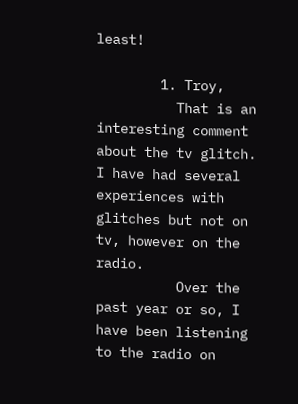least!

        1. Troy,
          That is an interesting comment about the tv glitch. I have had several experiences with glitches but not on tv, however on the radio.
          Over the past year or so, I have been listening to the radio on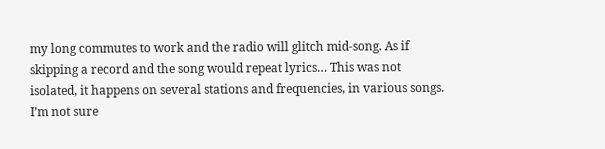my long commutes to work and the radio will glitch mid-song. As if skipping a record and the song would repeat lyrics… This was not isolated, it happens on several stations and frequencies, in various songs. I’m not sure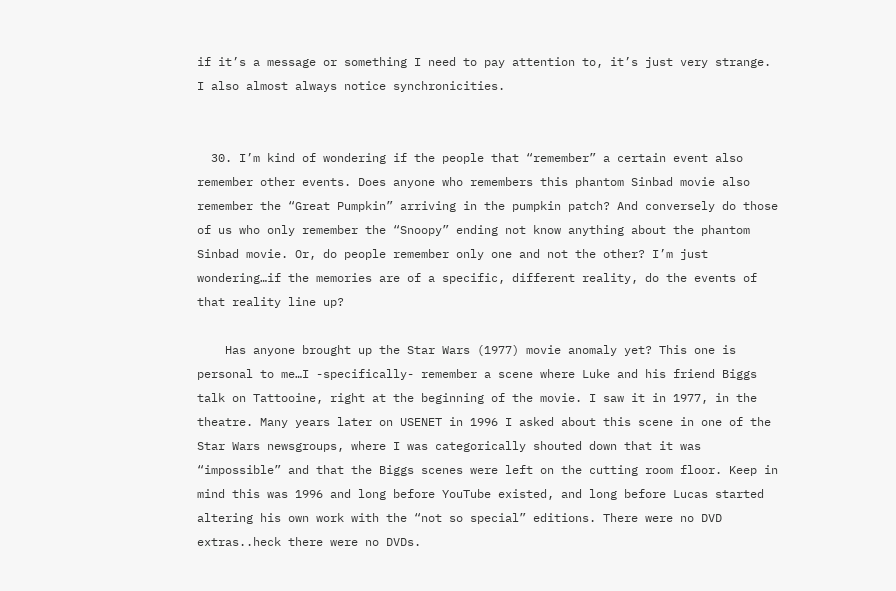if it’s a message or something I need to pay attention to, it’s just very strange. I also almost always notice synchronicities.


  30. I’m kind of wondering if the people that “remember” a certain event also remember other events. Does anyone who remembers this phantom Sinbad movie also remember the “Great Pumpkin” arriving in the pumpkin patch? And conversely do those of us who only remember the “Snoopy” ending not know anything about the phantom Sinbad movie. Or, do people remember only one and not the other? I’m just wondering…if the memories are of a specific, different reality, do the events of that reality line up?

    Has anyone brought up the Star Wars (1977) movie anomaly yet? This one is personal to me…I -specifically- remember a scene where Luke and his friend Biggs talk on Tattooine, right at the beginning of the movie. I saw it in 1977, in the theatre. Many years later on USENET in 1996 I asked about this scene in one of the Star Wars newsgroups, where I was categorically shouted down that it was “impossible” and that the Biggs scenes were left on the cutting room floor. Keep in mind this was 1996 and long before YouTube existed, and long before Lucas started altering his own work with the “not so special” editions. There were no DVD extras..heck there were no DVDs.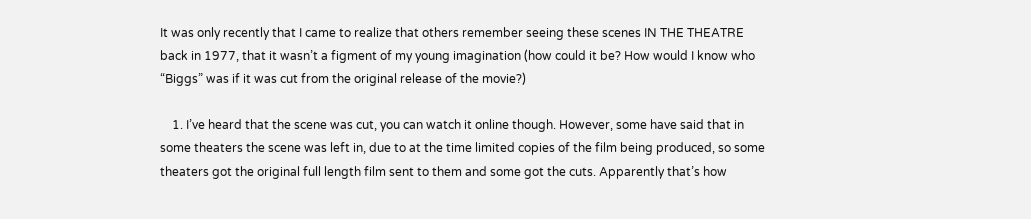It was only recently that I came to realize that others remember seeing these scenes IN THE THEATRE back in 1977, that it wasn’t a figment of my young imagination (how could it be? How would I know who “Biggs” was if it was cut from the original release of the movie?)

    1. I’ve heard that the scene was cut, you can watch it online though. However, some have said that in some theaters the scene was left in, due to at the time limited copies of the film being produced, so some theaters got the original full length film sent to them and some got the cuts. Apparently that’s how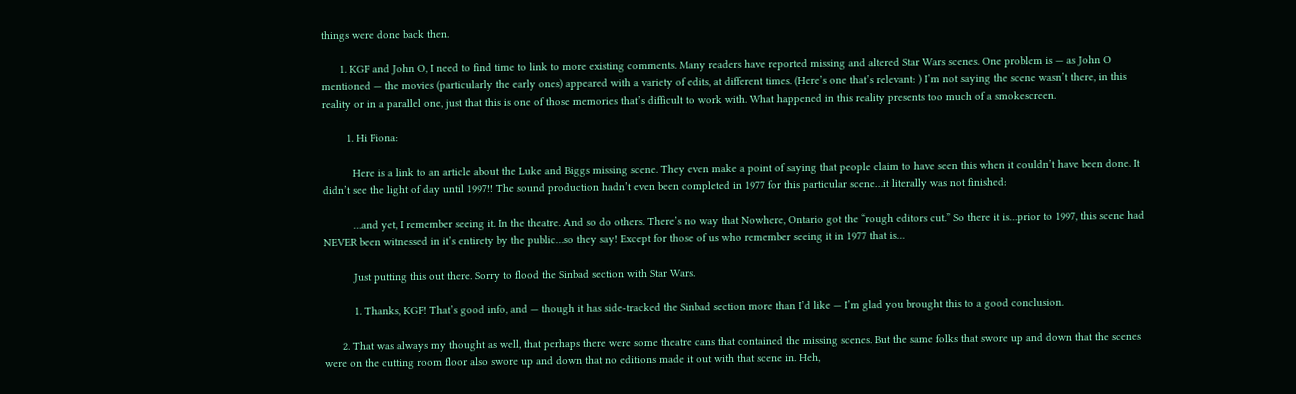things were done back then.

      1. KGF and John O, I need to find time to link to more existing comments. Many readers have reported missing and altered Star Wars scenes. One problem is — as John O mentioned — the movies (particularly the early ones) appeared with a variety of edits, at different times. (Here’s one that’s relevant: ) I’m not saying the scene wasn’t there, in this reality or in a parallel one, just that this is one of those memories that’s difficult to work with. What happened in this reality presents too much of a smokescreen.

        1. Hi Fiona:

          Here is a link to an article about the Luke and Biggs missing scene. They even make a point of saying that people claim to have seen this when it couldn’t have been done. It didn’t see the light of day until 1997!! The sound production hadn’t even been completed in 1977 for this particular scene…it literally was not finished:

          …and yet, I remember seeing it. In the theatre. And so do others. There’s no way that Nowhere, Ontario got the “rough editors cut.” So there it is…prior to 1997, this scene had NEVER been witnessed in it’s entirety by the public…so they say! Except for those of us who remember seeing it in 1977 that is…

          Just putting this out there. Sorry to flood the Sinbad section with Star Wars.

          1. Thanks, KGF! That’s good info, and — though it has side-tracked the Sinbad section more than I’d like — I’m glad you brought this to a good conclusion.

      2. That was always my thought as well, that perhaps there were some theatre cans that contained the missing scenes. But the same folks that swore up and down that the scenes were on the cutting room floor also swore up and down that no editions made it out with that scene in. Heh,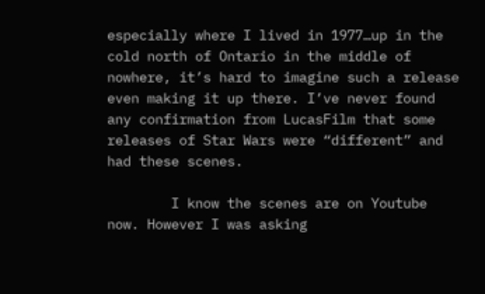especially where I lived in 1977…up in the cold north of Ontario in the middle of nowhere, it’s hard to imagine such a release even making it up there. I’ve never found any confirmation from LucasFilm that some releases of Star Wars were “different” and had these scenes.

        I know the scenes are on Youtube now. However I was asking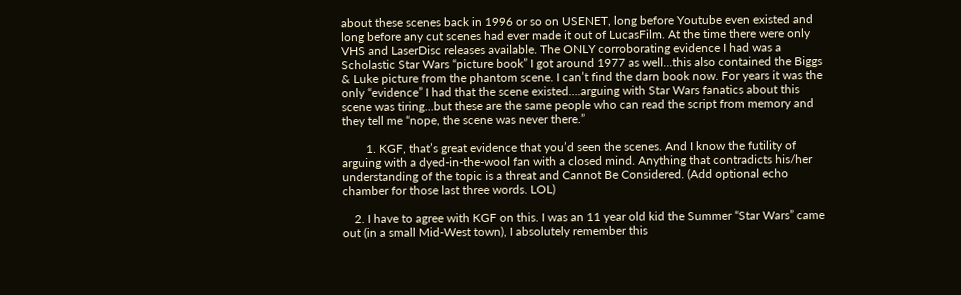about these scenes back in 1996 or so on USENET, long before Youtube even existed and long before any cut scenes had ever made it out of LucasFilm. At the time there were only VHS and LaserDisc releases available. The ONLY corroborating evidence I had was a Scholastic Star Wars “picture book” I got around 1977 as well…this also contained the Biggs & Luke picture from the phantom scene. I can’t find the darn book now. For years it was the only “evidence” I had that the scene existed….arguing with Star Wars fanatics about this scene was tiring…but these are the same people who can read the script from memory and they tell me “nope, the scene was never there.”

        1. KGF, that’s great evidence that you’d seen the scenes. And I know the futility of arguing with a dyed-in-the-wool fan with a closed mind. Anything that contradicts his/her understanding of the topic is a threat and Cannot Be Considered. (Add optional echo chamber for those last three words. LOL)

    2. I have to agree with KGF on this. I was an 11 year old kid the Summer “Star Wars” came out (in a small Mid-West town), I absolutely remember this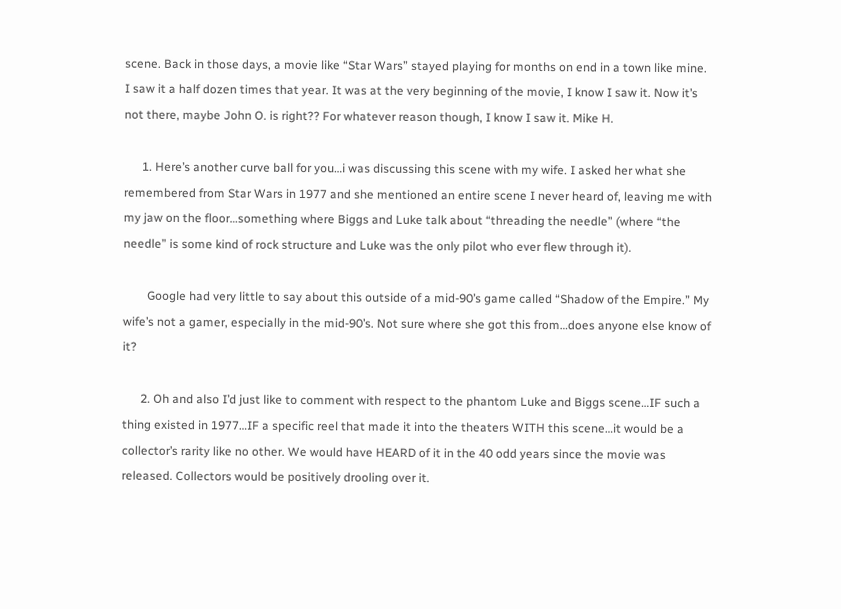scene. Back in those days, a movie like “Star Wars” stayed playing for months on end in a town like mine. I saw it a half dozen times that year. It was at the very beginning of the movie, I know I saw it. Now it’s not there, maybe John O. is right?? For whatever reason though, I know I saw it. Mike H.

      1. Here’s another curve ball for you…i was discussing this scene with my wife. I asked her what she remembered from Star Wars in 1977 and she mentioned an entire scene I never heard of, leaving me with my jaw on the floor…something where Biggs and Luke talk about “threading the needle” (where “the needle” is some kind of rock structure and Luke was the only pilot who ever flew through it).

        Google had very little to say about this outside of a mid-90’s game called “Shadow of the Empire.” My wife’s not a gamer, especially in the mid-90’s. Not sure where she got this from…does anyone else know of it?

      2. Oh and also I’d just like to comment with respect to the phantom Luke and Biggs scene…IF such a thing existed in 1977…IF a specific reel that made it into the theaters WITH this scene…it would be a collector’s rarity like no other. We would have HEARD of it in the 40 odd years since the movie was released. Collectors would be positively drooling over it.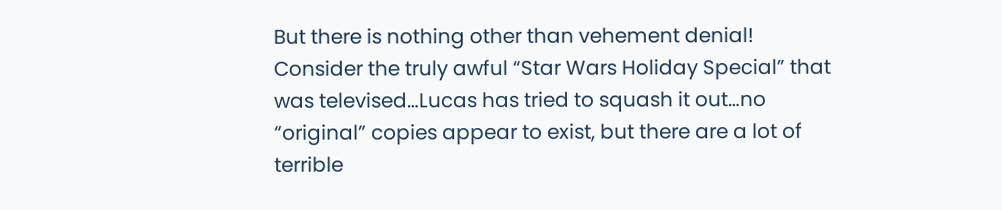But there is nothing other than vehement denial! Consider the truly awful “Star Wars Holiday Special” that was televised…Lucas has tried to squash it out…no “original” copies appear to exist, but there are a lot of terrible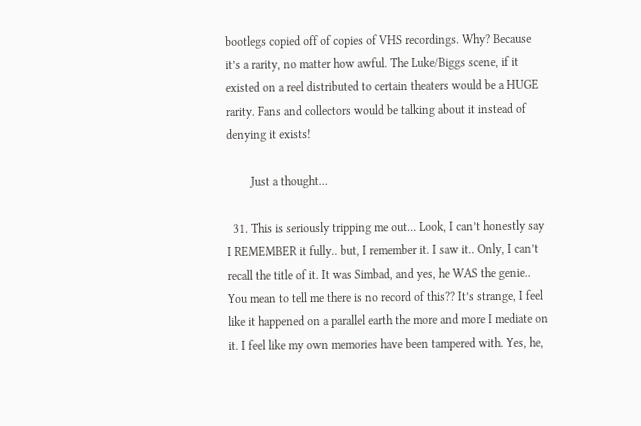bootlegs copied off of copies of VHS recordings. Why? Because it’s a rarity, no matter how awful. The Luke/Biggs scene, if it existed on a reel distributed to certain theaters would be a HUGE rarity. Fans and collectors would be talking about it instead of denying it exists!

        Just a thought…

  31. This is seriously tripping me out… Look, I can’t honestly say I REMEMBER it fully.. but, I remember it. I saw it.. Only, I can’t recall the title of it. It was Simbad, and yes, he WAS the genie.. You mean to tell me there is no record of this?? It’s strange, I feel like it happened on a parallel earth the more and more I mediate on it. I feel like my own memories have been tampered with. Yes, he,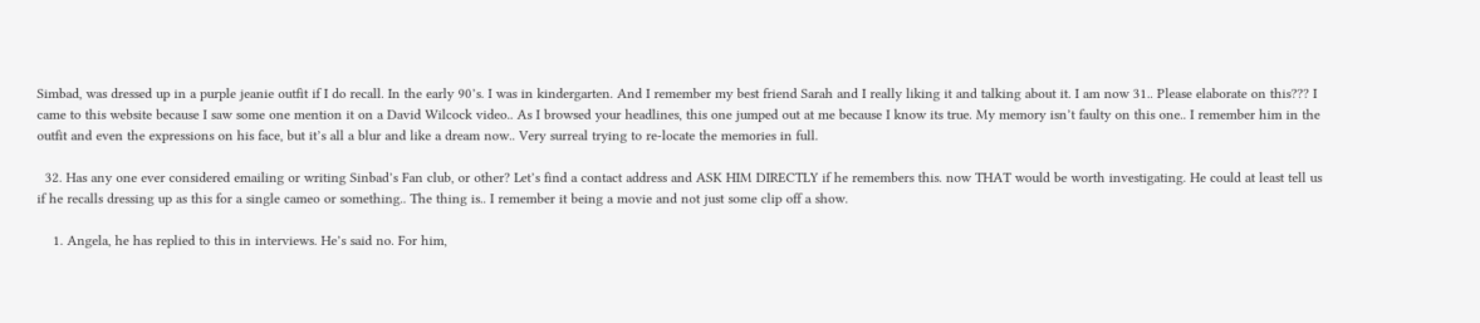Simbad, was dressed up in a purple jeanie outfit if I do recall. In the early 90’s. I was in kindergarten. And I remember my best friend Sarah and I really liking it and talking about it. I am now 31.. Please elaborate on this??? I came to this website because I saw some one mention it on a David Wilcock video.. As I browsed your headlines, this one jumped out at me because I know its true. My memory isn’t faulty on this one.. I remember him in the outfit and even the expressions on his face, but it’s all a blur and like a dream now.. Very surreal trying to re-locate the memories in full.

  32. Has any one ever considered emailing or writing Sinbad’s Fan club, or other? Let’s find a contact address and ASK HIM DIRECTLY if he remembers this. now THAT would be worth investigating. He could at least tell us if he recalls dressing up as this for a single cameo or something.. The thing is.. I remember it being a movie and not just some clip off a show.

    1. Angela, he has replied to this in interviews. He’s said no. For him,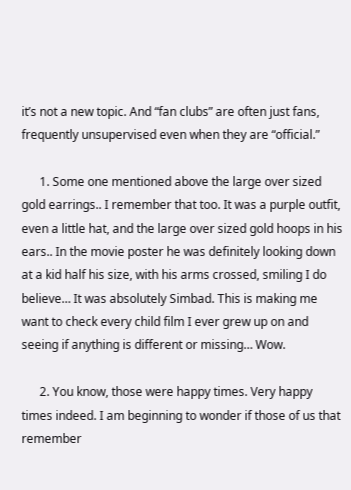it’s not a new topic. And “fan clubs” are often just fans, frequently unsupervised even when they are “official.”

      1. Some one mentioned above the large over sized gold earrings.. I remember that too. It was a purple outfit, even a little hat, and the large over sized gold hoops in his ears.. In the movie poster he was definitely looking down at a kid half his size, with his arms crossed, smiling I do believe… It was absolutely Simbad. This is making me want to check every child film I ever grew up on and seeing if anything is different or missing… Wow.

      2. You know, those were happy times. Very happy times indeed. I am beginning to wonder if those of us that remember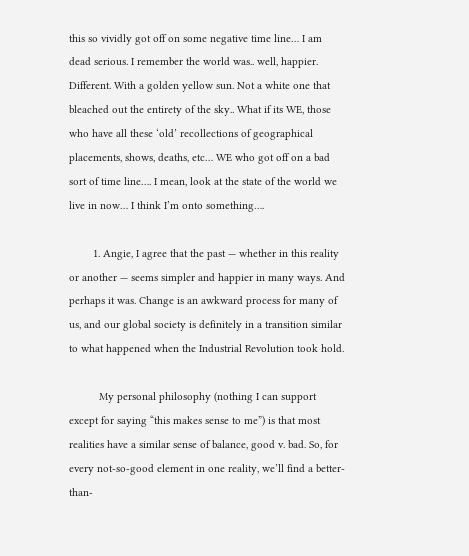this so vividly got off on some negative time line… I am dead serious. I remember the world was.. well, happier. Different. With a golden yellow sun. Not a white one that bleached out the entirety of the sky.. What if its WE, those who have all these ‘old’ recollections of geographical placements, shows, deaths, etc… WE who got off on a bad sort of time line…. I mean, look at the state of the world we live in now… I think I’m onto something….

        1. Angie, I agree that the past — whether in this reality or another — seems simpler and happier in many ways. And perhaps it was. Change is an awkward process for many of us, and our global society is definitely in a transition similar to what happened when the Industrial Revolution took hold.

          My personal philosophy (nothing I can support except for saying “this makes sense to me”) is that most realities have a similar sense of balance, good v. bad. So, for every not-so-good element in one reality, we’ll find a better-than-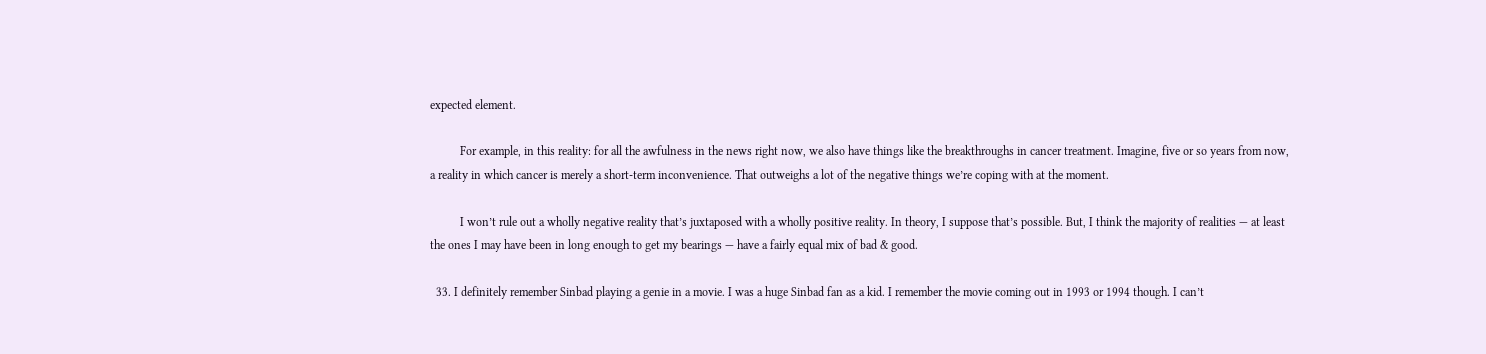expected element.

          For example, in this reality: for all the awfulness in the news right now, we also have things like the breakthroughs in cancer treatment. Imagine, five or so years from now, a reality in which cancer is merely a short-term inconvenience. That outweighs a lot of the negative things we’re coping with at the moment.

          I won’t rule out a wholly negative reality that’s juxtaposed with a wholly positive reality. In theory, I suppose that’s possible. But, I think the majority of realities — at least the ones I may have been in long enough to get my bearings — have a fairly equal mix of bad & good.

  33. I definitely remember Sinbad playing a genie in a movie. I was a huge Sinbad fan as a kid. I remember the movie coming out in 1993 or 1994 though. I can’t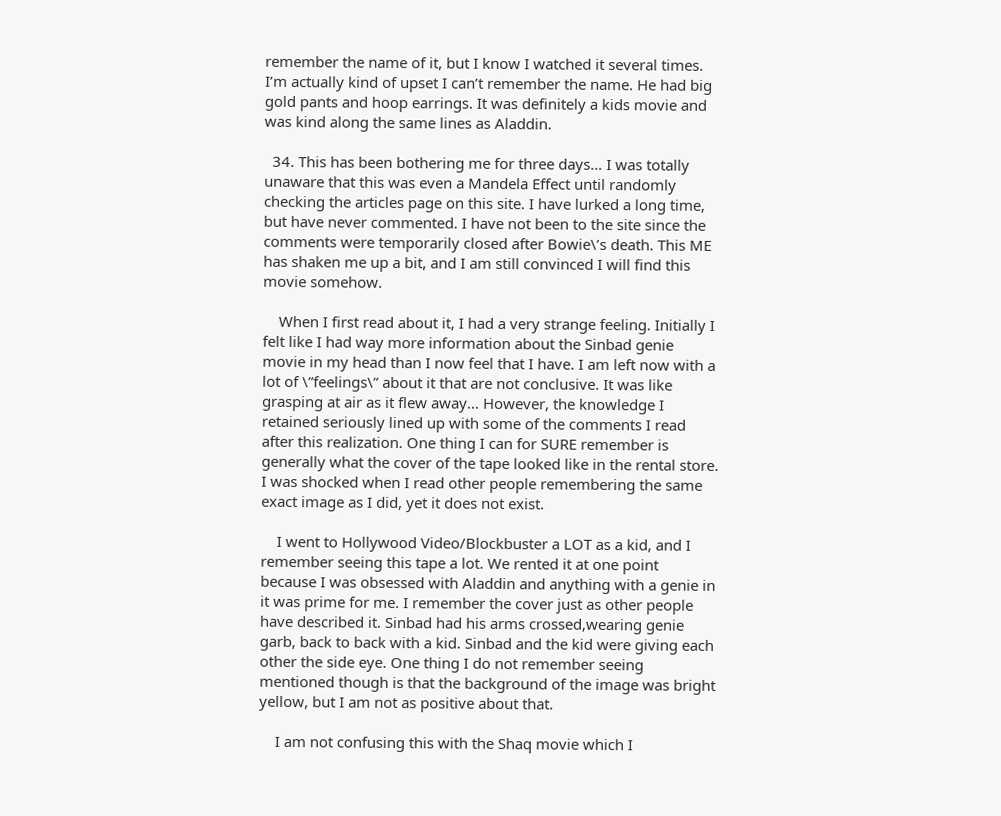remember the name of it, but I know I watched it several times. I’m actually kind of upset I can’t remember the name. He had big gold pants and hoop earrings. It was definitely a kids movie and was kind along the same lines as Aladdin.

  34. This has been bothering me for three days… I was totally unaware that this was even a Mandela Effect until randomly checking the articles page on this site. I have lurked a long time, but have never commented. I have not been to the site since the comments were temporarily closed after Bowie\’s death. This ME has shaken me up a bit, and I am still convinced I will find this movie somehow.

    When I first read about it, I had a very strange feeling. Initially I felt like I had way more information about the Sinbad genie movie in my head than I now feel that I have. I am left now with a lot of \”feelings\” about it that are not conclusive. It was like grasping at air as it flew away… However, the knowledge I retained seriously lined up with some of the comments I read after this realization. One thing I can for SURE remember is generally what the cover of the tape looked like in the rental store. I was shocked when I read other people remembering the same exact image as I did, yet it does not exist.

    I went to Hollywood Video/Blockbuster a LOT as a kid, and I remember seeing this tape a lot. We rented it at one point because I was obsessed with Aladdin and anything with a genie in it was prime for me. I remember the cover just as other people have described it. Sinbad had his arms crossed,wearing genie garb, back to back with a kid. Sinbad and the kid were giving each other the side eye. One thing I do not remember seeing mentioned though is that the background of the image was bright yellow, but I am not as positive about that.

    I am not confusing this with the Shaq movie which I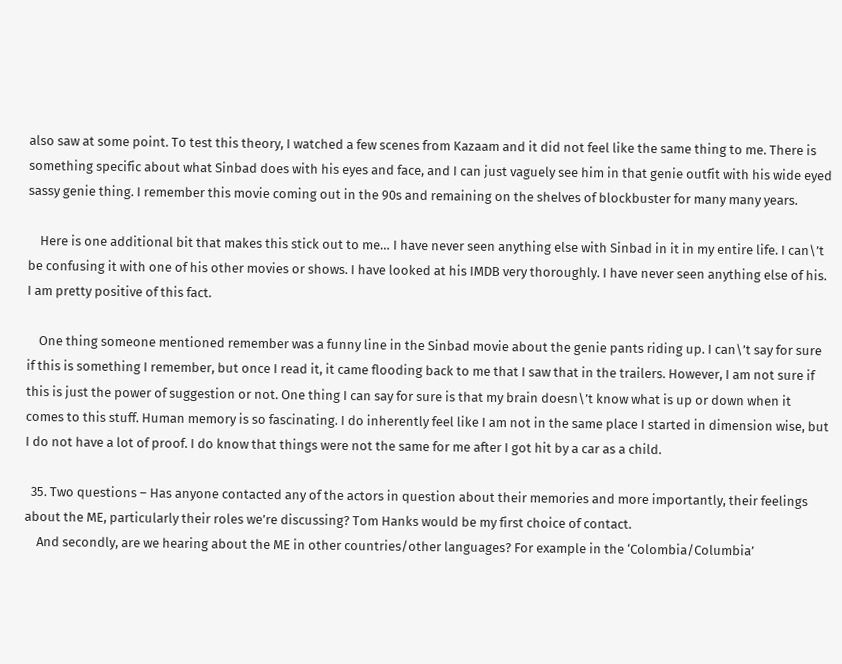also saw at some point. To test this theory, I watched a few scenes from Kazaam and it did not feel like the same thing to me. There is something specific about what Sinbad does with his eyes and face, and I can just vaguely see him in that genie outfit with his wide eyed sassy genie thing. I remember this movie coming out in the 90s and remaining on the shelves of blockbuster for many many years.

    Here is one additional bit that makes this stick out to me… I have never seen anything else with Sinbad in it in my entire life. I can\’t be confusing it with one of his other movies or shows. I have looked at his IMDB very thoroughly. I have never seen anything else of his. I am pretty positive of this fact.

    One thing someone mentioned remember was a funny line in the Sinbad movie about the genie pants riding up. I can\’t say for sure if this is something I remember, but once I read it, it came flooding back to me that I saw that in the trailers. However, I am not sure if this is just the power of suggestion or not. One thing I can say for sure is that my brain doesn\’t know what is up or down when it comes to this stuff. Human memory is so fascinating. I do inherently feel like I am not in the same place I started in dimension wise, but I do not have a lot of proof. I do know that things were not the same for me after I got hit by a car as a child.

  35. Two questions – Has anyone contacted any of the actors in question about their memories and more importantly, their feelings about the ME, particularly their roles we’re discussing? Tom Hanks would be my first choice of contact.
    And secondly, are we hearing about the ME in other countries/other languages? For example in the ‘Colombia/Columbia’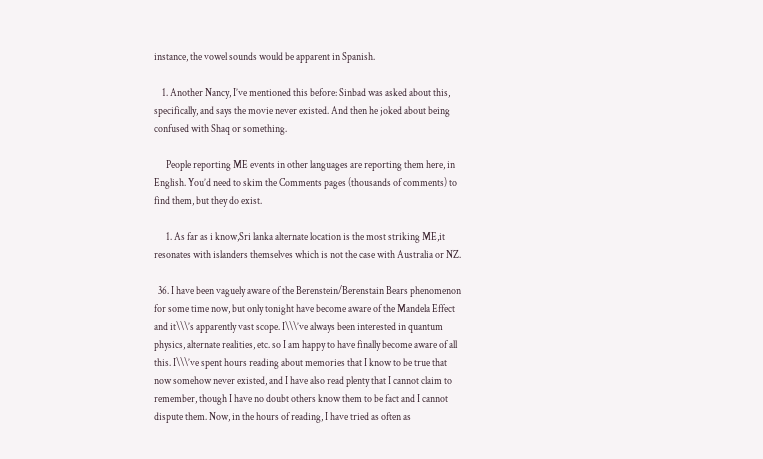instance, the vowel sounds would be apparent in Spanish.

    1. Another Nancy, I’ve mentioned this before: Sinbad was asked about this, specifically, and says the movie never existed. And then he joked about being confused with Shaq or something.

      People reporting ME events in other languages are reporting them here, in English. You’d need to skim the Comments pages (thousands of comments) to find them, but they do exist.

      1. As far as i know,Sri lanka alternate location is the most striking ME,it resonates with islanders themselves which is not the case with Australia or NZ.

  36. I have been vaguely aware of the Berenstein/Berenstain Bears phenomenon for some time now, but only tonight have become aware of the Mandela Effect and it\\\’s apparently vast scope. I\\\’ve always been interested in quantum physics, alternate realities, etc. so I am happy to have finally become aware of all this. I\\\’ve spent hours reading about memories that I know to be true that now somehow never existed, and I have also read plenty that I cannot claim to remember, though I have no doubt others know them to be fact and I cannot dispute them. Now, in the hours of reading, I have tried as often as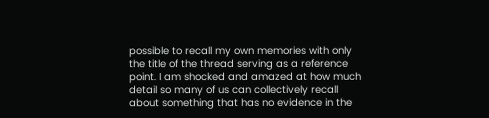possible to recall my own memories with only the title of the thread serving as a reference point. I am shocked and amazed at how much detail so many of us can collectively recall about something that has no evidence in the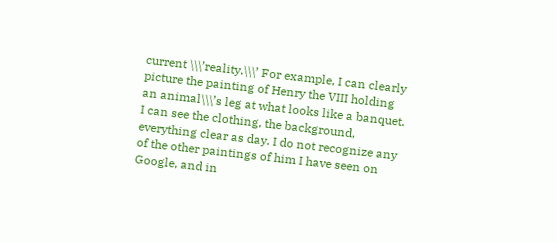current \\\’reality.\\\’ For example, I can clearly picture the painting of Henry the VIII holding an animal\\\’s leg at what looks like a banquet. I can see the clothing, the background, everything clear as day. I do not recognize any of the other paintings of him I have seen on Google, and in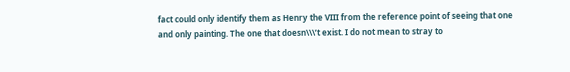fact could only identify them as Henry the VIII from the reference point of seeing that one and only painting. The one that doesn\\\’t exist. I do not mean to stray to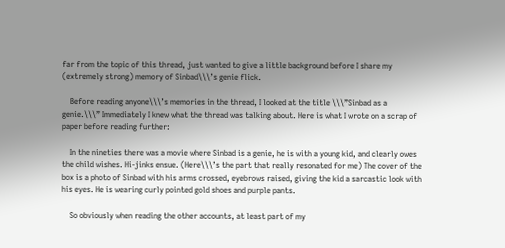far from the topic of this thread, just wanted to give a little background before I share my (extremely strong) memory of Sinbad\\\’s genie flick.

    Before reading anyone\\\’s memories in the thread, I looked at the title \\\”Sinbad as a genie.\\\” Immediately I knew what the thread was talking about. Here is what I wrote on a scrap of paper before reading further:

    In the nineties there was a movie where Sinbad is a genie, he is with a young kid, and clearly owes the child wishes. Hi-jinks ensue. (Here\\\’s the part that really resonated for me) The cover of the box is a photo of Sinbad with his arms crossed, eyebrows raised, giving the kid a sarcastic look with his eyes. He is wearing curly pointed gold shoes and purple pants.

    So obviously when reading the other accounts, at least part of my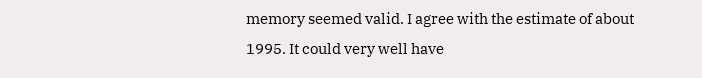memory seemed valid. I agree with the estimate of about 1995. It could very well have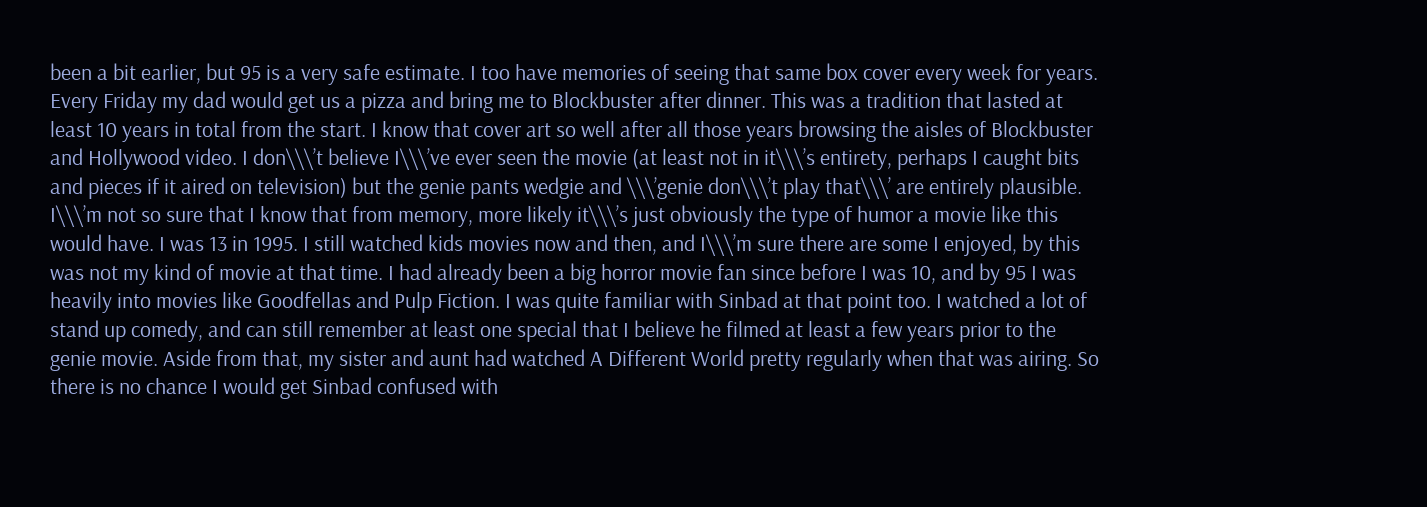been a bit earlier, but 95 is a very safe estimate. I too have memories of seeing that same box cover every week for years. Every Friday my dad would get us a pizza and bring me to Blockbuster after dinner. This was a tradition that lasted at least 10 years in total from the start. I know that cover art so well after all those years browsing the aisles of Blockbuster and Hollywood video. I don\\\’t believe I\\\’ve ever seen the movie (at least not in it\\\’s entirety, perhaps I caught bits and pieces if it aired on television) but the genie pants wedgie and \\\’genie don\\\’t play that\\\’ are entirely plausible. I\\\’m not so sure that I know that from memory, more likely it\\\’s just obviously the type of humor a movie like this would have. I was 13 in 1995. I still watched kids movies now and then, and I\\\’m sure there are some I enjoyed, by this was not my kind of movie at that time. I had already been a big horror movie fan since before I was 10, and by 95 I was heavily into movies like Goodfellas and Pulp Fiction. I was quite familiar with Sinbad at that point too. I watched a lot of stand up comedy, and can still remember at least one special that I believe he filmed at least a few years prior to the genie movie. Aside from that, my sister and aunt had watched A Different World pretty regularly when that was airing. So there is no chance I would get Sinbad confused with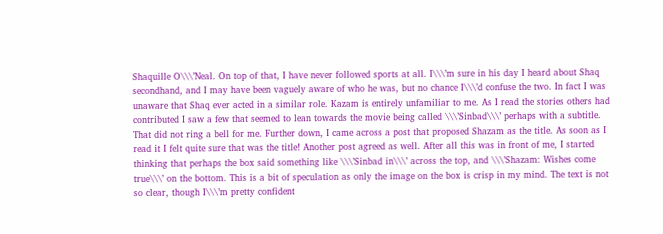Shaquille O\\\’Neal. On top of that, I have never followed sports at all. I\\\’m sure in his day I heard about Shaq secondhand, and I may have been vaguely aware of who he was, but no chance I\\\’d confuse the two. In fact I was unaware that Shaq ever acted in a similar role. Kazam is entirely unfamiliar to me. As I read the stories others had contributed I saw a few that seemed to lean towards the movie being called \\\’Sinbad\\\’ perhaps with a subtitle. That did not ring a bell for me. Further down, I came across a post that proposed Shazam as the title. As soon as I read it I felt quite sure that was the title! Another post agreed as well. After all this was in front of me, I started thinking that perhaps the box said something like \\\’Sinbad in\\\’ across the top, and \\\’Shazam: Wishes come true\\\’ on the bottom. This is a bit of speculation as only the image on the box is crisp in my mind. The text is not so clear, though I\\\’m pretty confident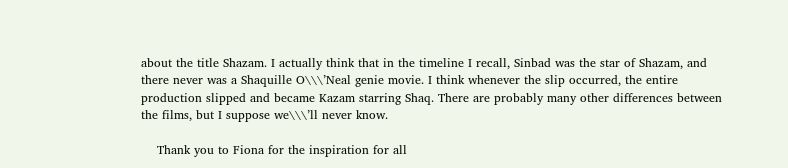about the title Shazam. I actually think that in the timeline I recall, Sinbad was the star of Shazam, and there never was a Shaquille O\\\’Neal genie movie. I think whenever the slip occurred, the entire production slipped and became Kazam starring Shaq. There are probably many other differences between the films, but I suppose we\\\’ll never know.

    Thank you to Fiona for the inspiration for all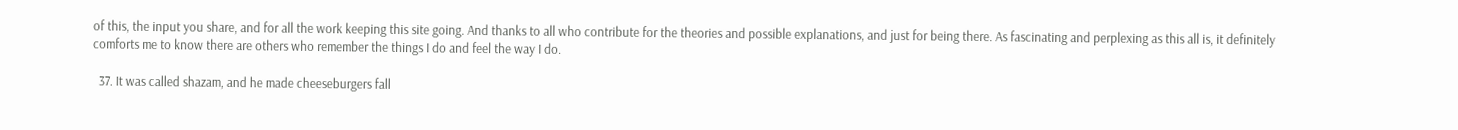of this, the input you share, and for all the work keeping this site going. And thanks to all who contribute for the theories and possible explanations, and just for being there. As fascinating and perplexing as this all is, it definitely comforts me to know there are others who remember the things I do and feel the way I do.

  37. It was called shazam, and he made cheeseburgers fall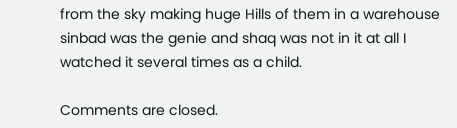from the sky making huge Hills of them in a warehouse sinbad was the genie and shaq was not in it at all I watched it several times as a child.

Comments are closed.